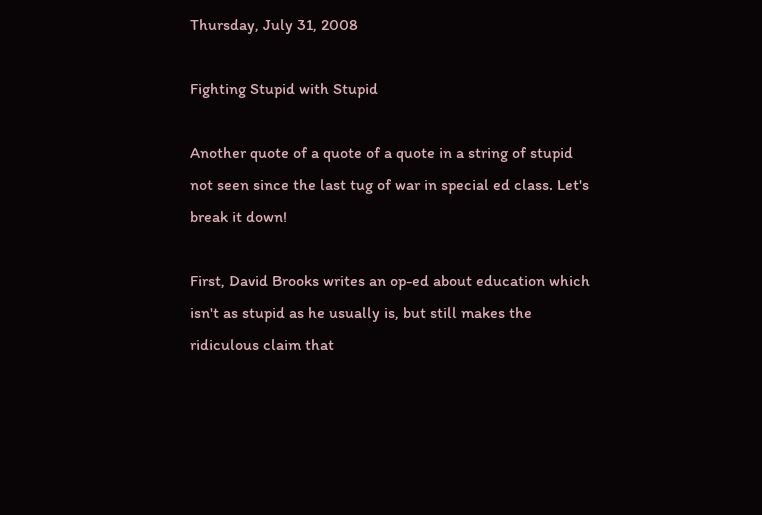Thursday, July 31, 2008

Fighting Stupid with Stupid

Another quote of a quote of a quote in a string of stupid not seen since the last tug of war in special ed class. Let's break it down!

First, David Brooks writes an op-ed about education which isn't as stupid as he usually is, but still makes the ridiculous claim that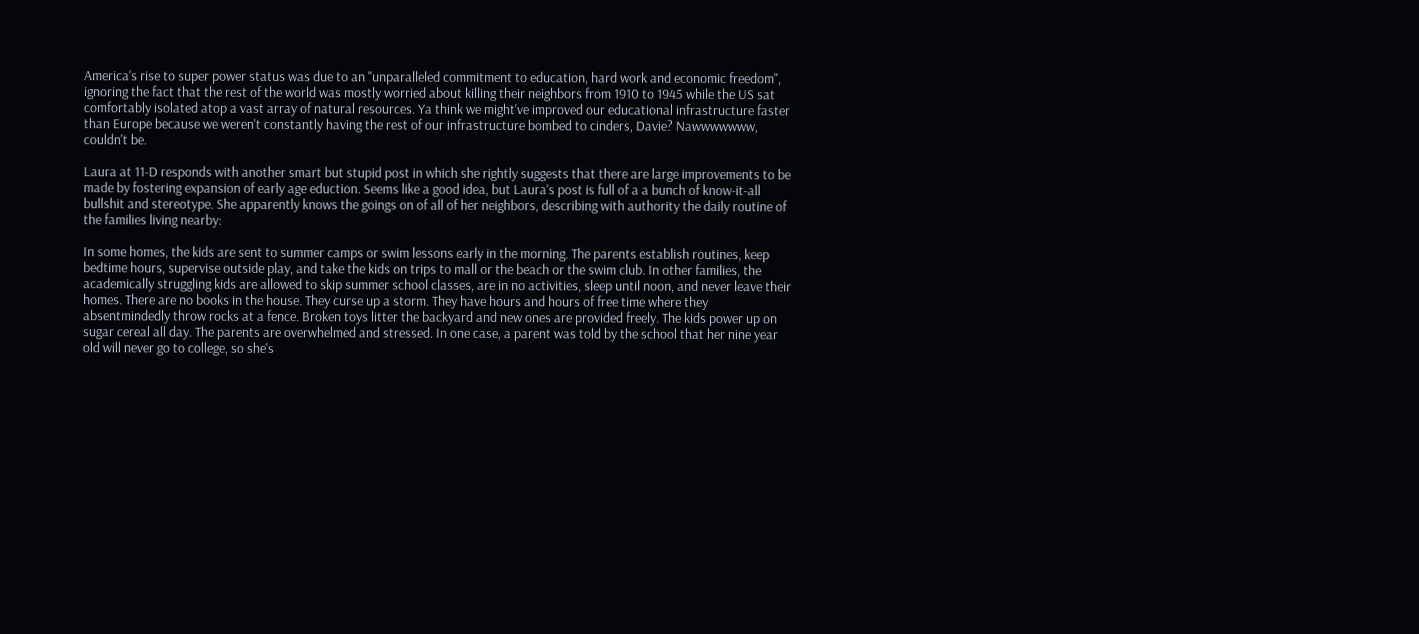America's rise to super power status was due to an "unparalleled commitment to education, hard work and economic freedom", ignoring the fact that the rest of the world was mostly worried about killing their neighbors from 1910 to 1945 while the US sat comfortably isolated atop a vast array of natural resources. Ya think we might've improved our educational infrastructure faster than Europe because we weren't constantly having the rest of our infrastructure bombed to cinders, Davie? Nawwwwwww, couldn't be.

Laura at 11-D responds with another smart but stupid post in which she rightly suggests that there are large improvements to be made by fostering expansion of early age eduction. Seems like a good idea, but Laura's post is full of a a bunch of know-it-all bullshit and stereotype. She apparently knows the goings on of all of her neighbors, describing with authority the daily routine of the families living nearby:

In some homes, the kids are sent to summer camps or swim lessons early in the morning. The parents establish routines, keep bedtime hours, supervise outside play, and take the kids on trips to mall or the beach or the swim club. In other families, the academically struggling kids are allowed to skip summer school classes, are in no activities, sleep until noon, and never leave their homes. There are no books in the house. They curse up a storm. They have hours and hours of free time where they absentmindedly throw rocks at a fence. Broken toys litter the backyard and new ones are provided freely. The kids power up on sugar cereal all day. The parents are overwhelmed and stressed. In one case, a parent was told by the school that her nine year old will never go to college, so she's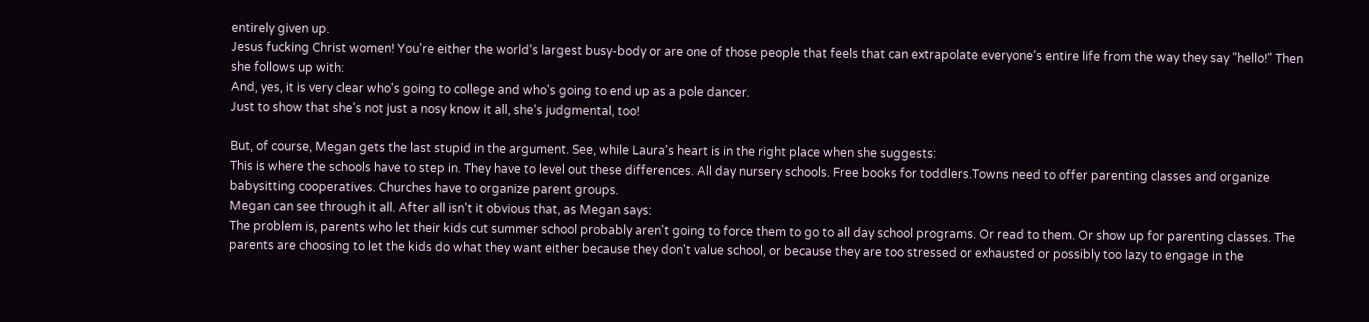entirely given up.
Jesus fucking Christ women! You're either the world's largest busy-body or are one of those people that feels that can extrapolate everyone's entire life from the way they say "hello!" Then she follows up with:
And, yes, it is very clear who's going to college and who's going to end up as a pole dancer.
Just to show that she's not just a nosy know it all, she's judgmental, too!

But, of course, Megan gets the last stupid in the argument. See, while Laura's heart is in the right place when she suggests:
This is where the schools have to step in. They have to level out these differences. All day nursery schools. Free books for toddlers.Towns need to offer parenting classes and organize babysitting cooperatives. Churches have to organize parent groups.
Megan can see through it all. After all isn't it obvious that, as Megan says:
The problem is, parents who let their kids cut summer school probably aren't going to force them to go to all day school programs. Or read to them. Or show up for parenting classes. The parents are choosing to let the kids do what they want either because they don't value school, or because they are too stressed or exhausted or possibly too lazy to engage in the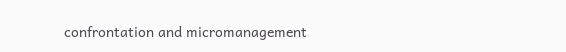confrontation and micromanagement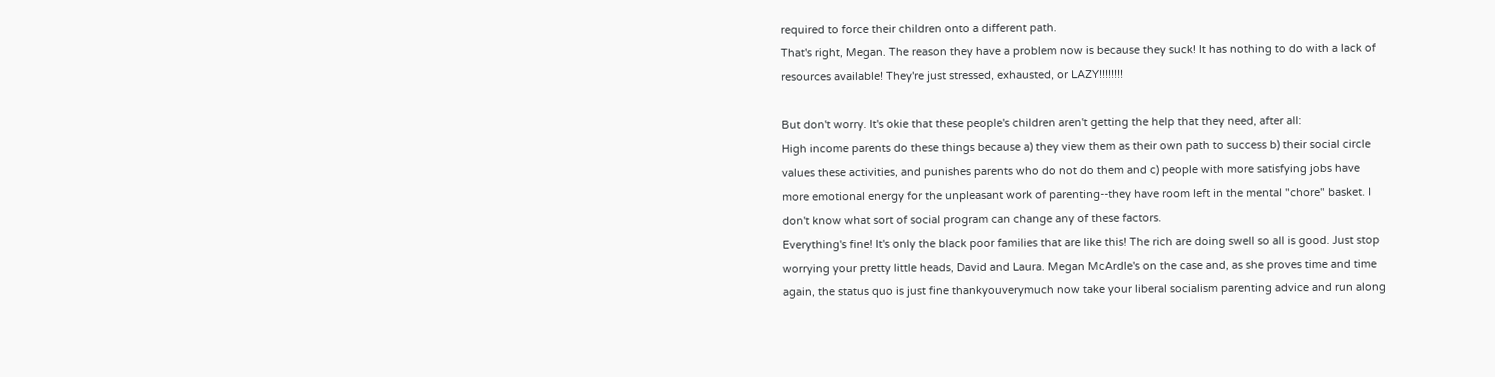required to force their children onto a different path.
That's right, Megan. The reason they have a problem now is because they suck! It has nothing to do with a lack of resources available! They're just stressed, exhausted, or LAZY!!!!!!!!

But don't worry. It's okie that these people's children aren't getting the help that they need, after all:
High income parents do these things because a) they view them as their own path to success b) their social circle values these activities, and punishes parents who do not do them and c) people with more satisfying jobs have more emotional energy for the unpleasant work of parenting--they have room left in the mental "chore" basket. I don't know what sort of social program can change any of these factors.
Everything's fine! It's only the black poor families that are like this! The rich are doing swell so all is good. Just stop worrying your pretty little heads, David and Laura. Megan McArdle's on the case and, as she proves time and time again, the status quo is just fine thankyouverymuch now take your liberal socialism parenting advice and run along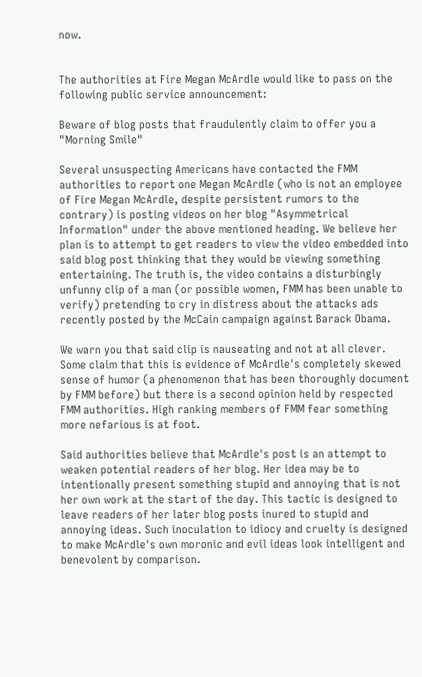now.


The authorities at Fire Megan McArdle would like to pass on the following public service announcement:

Beware of blog posts that fraudulently claim to offer you a "Morning Smile"

Several unsuspecting Americans have contacted the FMM authorities to report one Megan McArdle (who is not an employee of Fire Megan McArdle, despite persistent rumors to the contrary) is posting videos on her blog "Asymmetrical Information" under the above mentioned heading. We believe her plan is to attempt to get readers to view the video embedded into said blog post thinking that they would be viewing something entertaining. The truth is, the video contains a disturbingly unfunny clip of a man (or possible women, FMM has been unable to verify) pretending to cry in distress about the attacks ads recently posted by the McCain campaign against Barack Obama.

We warn you that said clip is nauseating and not at all clever. Some claim that this is evidence of McArdle's completely skewed sense of humor (a phenomenon that has been thoroughly document by FMM before) but there is a second opinion held by respected FMM authorities. High ranking members of FMM fear something more nefarious is at foot.

Said authorities believe that McArdle's post is an attempt to weaken potential readers of her blog. Her idea may be to intentionally present something stupid and annoying that is not her own work at the start of the day. This tactic is designed to leave readers of her later blog posts inured to stupid and annoying ideas. Such inoculation to idiocy and cruelty is designed to make McArdle's own moronic and evil ideas look intelligent and benevolent by comparison.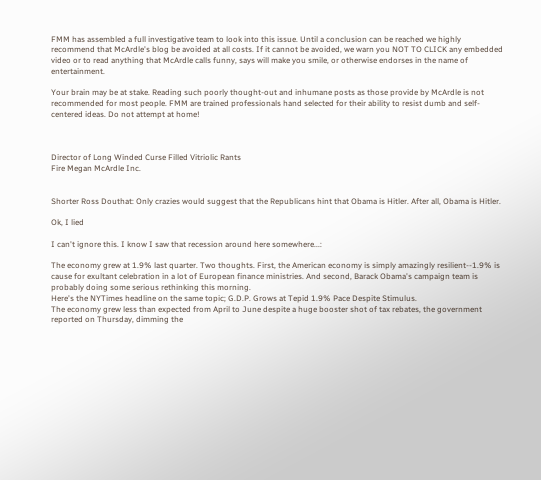FMM has assembled a full investigative team to look into this issue. Until a conclusion can be reached we highly recommend that McArdle's blog be avoided at all costs. If it cannot be avoided, we warn you NOT TO CLICK any embedded video or to read anything that McArdle calls funny, says will make you smile, or otherwise endorses in the name of entertainment.

Your brain may be at stake. Reading such poorly thought-out and inhumane posts as those provide by McArdle is not recommended for most people. FMM are trained professionals hand selected for their ability to resist dumb and self-centered ideas. Do not attempt at home!



Director of Long Winded Curse Filled Vitriolic Rants
Fire Megan McArdle Inc.


Shorter Ross Douthat: Only crazies would suggest that the Republicans hint that Obama is Hitler. After all, Obama is Hitler.

Ok, I lied

I can't ignore this. I know I saw that recession around here somewhere...:

The economy grew at 1.9% last quarter. Two thoughts. First, the American economy is simply amazingly resilient--1.9% is cause for exultant celebration in a lot of European finance ministries. And second, Barack Obama's campaign team is probably doing some serious rethinking this morning.
Here's the NYTimes headline on the same topic; G.D.P. Grows at Tepid 1.9% Pace Despite Stimulus.
The economy grew less than expected from April to June despite a huge booster shot of tax rebates, the government reported on Thursday, dimming the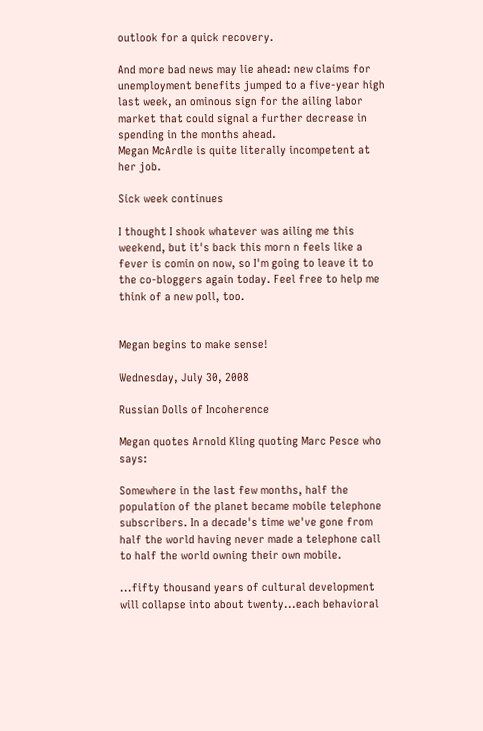outlook for a quick recovery.

And more bad news may lie ahead: new claims for unemployment benefits jumped to a five-year high last week, an ominous sign for the ailing labor market that could signal a further decrease in spending in the months ahead.
Megan McArdle is quite literally incompetent at her job.

Sick week continues

I thought I shook whatever was ailing me this weekend, but it's back this morn n feels like a fever is comin on now, so I'm going to leave it to the co-bloggers again today. Feel free to help me think of a new poll, too.


Megan begins to make sense!

Wednesday, July 30, 2008

Russian Dolls of Incoherence

Megan quotes Arnold Kling quoting Marc Pesce who says:

Somewhere in the last few months, half the population of the planet became mobile telephone subscribers. In a decade's time we've gone from half the world having never made a telephone call to half the world owning their own mobile.

...fifty thousand years of cultural development will collapse into about twenty...each behavioral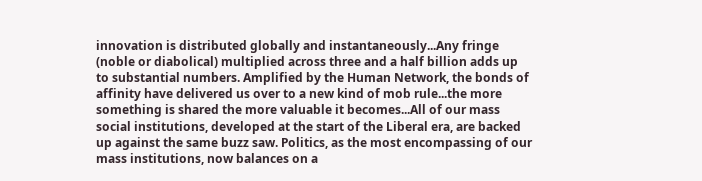innovation is distributed globally and instantaneously...Any fringe (noble or diabolical) multiplied across three and a half billion adds up to substantial numbers. Amplified by the Human Network, the bonds of affinity have delivered us over to a new kind of mob rule...the more something is shared the more valuable it becomes...All of our mass social institutions, developed at the start of the Liberal era, are backed up against the same buzz saw. Politics, as the most encompassing of our mass institutions, now balances on a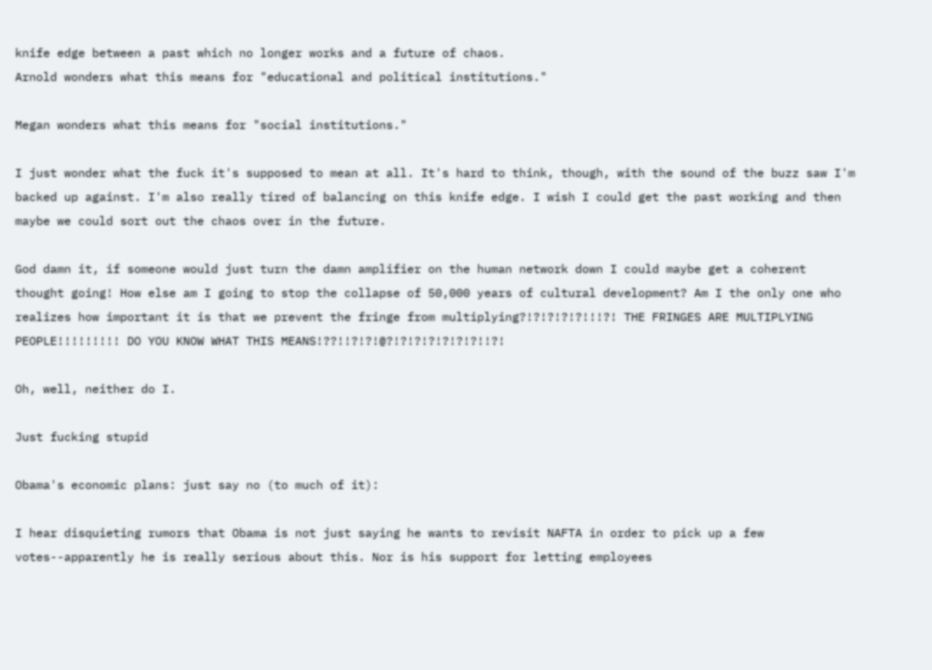knife edge between a past which no longer works and a future of chaos.
Arnold wonders what this means for "educational and political institutions."

Megan wonders what this means for "social institutions."

I just wonder what the fuck it's supposed to mean at all. It's hard to think, though, with the sound of the buzz saw I'm backed up against. I'm also really tired of balancing on this knife edge. I wish I could get the past working and then maybe we could sort out the chaos over in the future.

God damn it, if someone would just turn the damn amplifier on the human network down I could maybe get a coherent thought going! How else am I going to stop the collapse of 50,000 years of cultural development? Am I the only one who realizes how important it is that we prevent the fringe from multiplying?!?!?!?!?!!!?! THE FRINGES ARE MULTIPLYING PEOPLE!!!!!!!!! DO YOU KNOW WHAT THIS MEANS!??!!?!?!@?!?!?!?!?!?!?!!?!

Oh, well, neither do I.

Just fucking stupid

Obama's economic plans: just say no (to much of it):

I hear disquieting rumors that Obama is not just saying he wants to revisit NAFTA in order to pick up a few votes--apparently he is really serious about this. Nor is his support for letting employees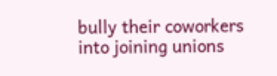bully their coworkers into joining unions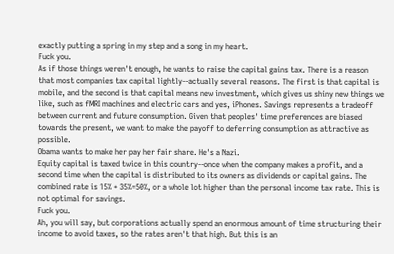exactly putting a spring in my step and a song in my heart.
Fuck you.
As if those things weren't enough, he wants to raise the capital gains tax. There is a reason that most companies tax capital lightly--actually several reasons. The first is that capital is mobile, and the second is that capital means new investment, which gives us shiny new things we like, such as fMRI machines and electric cars and yes, iPhones. Savings represents a tradeoff between current and future consumption. Given that peoples' time preferences are biased towards the present, we want to make the payoff to deferring consumption as attractive as possible.
Obama wants to make her pay her fair share. He's a Nazi.
Equity capital is taxed twice in this country--once when the company makes a profit, and a second time when the capital is distributed to its owners as dividends or capital gains. The combined rate is 15% + 35%=50%, or a whole lot higher than the personal income tax rate. This is not optimal for savings.
Fuck you.
Ah, you will say, but corporations actually spend an enormous amount of time structuring their income to avoid taxes, so the rates aren't that high. But this is an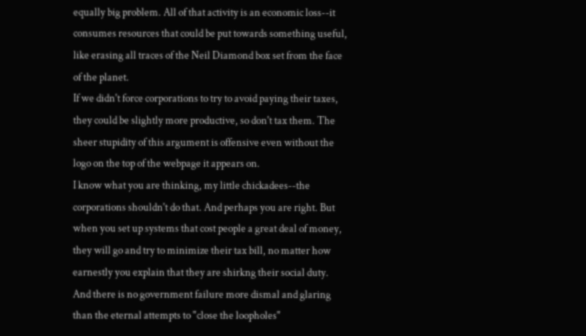equally big problem. All of that activity is an economic loss--it consumes resources that could be put towards something useful, like erasing all traces of the Neil Diamond box set from the face of the planet.
If we didn't force corporations to try to avoid paying their taxes, they could be slightly more productive, so don't tax them. The sheer stupidity of this argument is offensive even without the logo on the top of the webpage it appears on.
I know what you are thinking, my little chickadees--the corporations shouldn't do that. And perhaps you are right. But when you set up systems that cost people a great deal of money, they will go and try to minimize their tax bill, no matter how earnestly you explain that they are shirkng their social duty. And there is no government failure more dismal and glaring than the eternal attempts to "close the loopholes"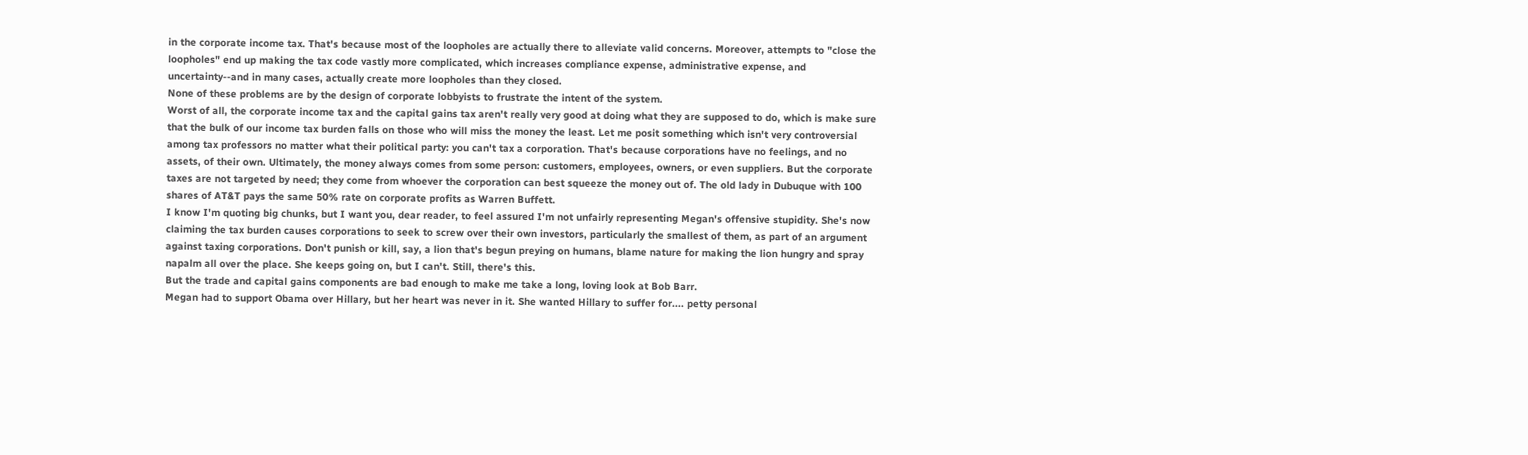in the corporate income tax. That's because most of the loopholes are actually there to alleviate valid concerns. Moreover, attempts to "close the loopholes" end up making the tax code vastly more complicated, which increases compliance expense, administrative expense, and uncertainty--and in many cases, actually create more loopholes than they closed.
None of these problems are by the design of corporate lobbyists to frustrate the intent of the system.
Worst of all, the corporate income tax and the capital gains tax aren't really very good at doing what they are supposed to do, which is make sure that the bulk of our income tax burden falls on those who will miss the money the least. Let me posit something which isn't very controversial among tax professors no matter what their political party: you can't tax a corporation. That's because corporations have no feelings, and no assets, of their own. Ultimately, the money always comes from some person: customers, employees, owners, or even suppliers. But the corporate taxes are not targeted by need; they come from whoever the corporation can best squeeze the money out of. The old lady in Dubuque with 100 shares of AT&T pays the same 50% rate on corporate profits as Warren Buffett.
I know I'm quoting big chunks, but I want you, dear reader, to feel assured I'm not unfairly representing Megan's offensive stupidity. She's now claiming the tax burden causes corporations to seek to screw over their own investors, particularly the smallest of them, as part of an argument against taxing corporations. Don't punish or kill, say, a lion that's begun preying on humans, blame nature for making the lion hungry and spray napalm all over the place. She keeps going on, but I can't. Still, there's this.
But the trade and capital gains components are bad enough to make me take a long, loving look at Bob Barr.
Megan had to support Obama over Hillary, but her heart was never in it. She wanted Hillary to suffer for.... petty personal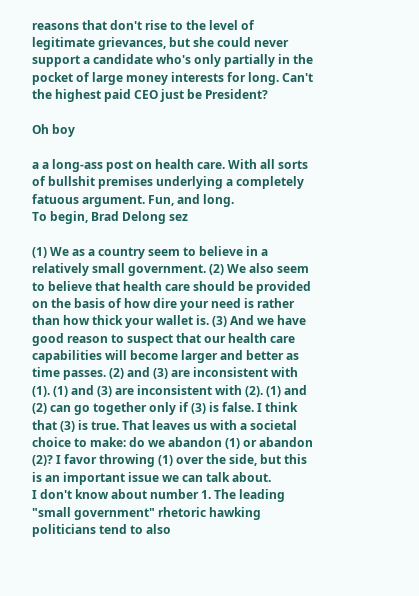reasons that don't rise to the level of legitimate grievances, but she could never support a candidate who's only partially in the pocket of large money interests for long. Can't the highest paid CEO just be President?

Oh boy

a a long-ass post on health care. With all sorts of bullshit premises underlying a completely fatuous argument. Fun, and long.
To begin, Brad Delong sez

(1) We as a country seem to believe in a relatively small government. (2) We also seem to believe that health care should be provided on the basis of how dire your need is rather than how thick your wallet is. (3) And we have good reason to suspect that our health care capabilities will become larger and better as time passes. (2) and (3) are inconsistent with (1). (1) and (3) are inconsistent with (2). (1) and (2) can go together only if (3) is false. I think that (3) is true. That leaves us with a societal choice to make: do we abandon (1) or abandon (2)? I favor throwing (1) over the side, but this is an important issue we can talk about.
I don't know about number 1. The leading "small government" rhetoric hawking politicians tend to also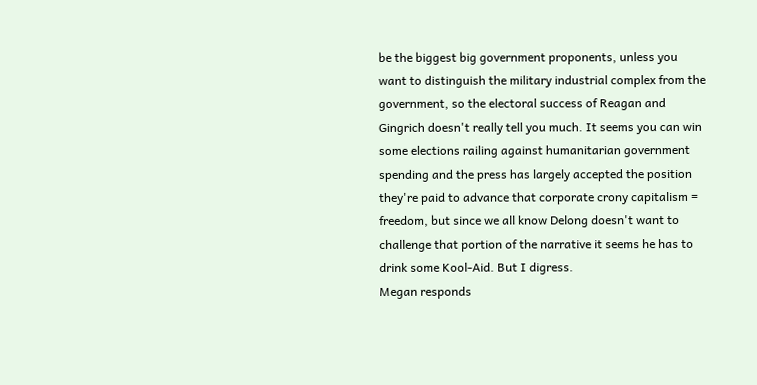be the biggest big government proponents, unless you want to distinguish the military industrial complex from the government, so the electoral success of Reagan and Gingrich doesn't really tell you much. It seems you can win some elections railing against humanitarian government spending and the press has largely accepted the position they're paid to advance that corporate crony capitalism = freedom, but since we all know Delong doesn't want to challenge that portion of the narrative it seems he has to drink some Kool-Aid. But I digress.
Megan responds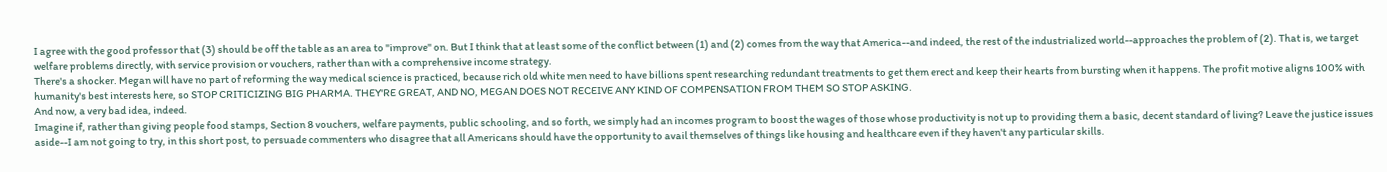I agree with the good professor that (3) should be off the table as an area to "improve" on. But I think that at least some of the conflict between (1) and (2) comes from the way that America--and indeed, the rest of the industrialized world--approaches the problem of (2). That is, we target welfare problems directly, with service provision or vouchers, rather than with a comprehensive income strategy.
There's a shocker. Megan will have no part of reforming the way medical science is practiced, because rich old white men need to have billions spent researching redundant treatments to get them erect and keep their hearts from bursting when it happens. The profit motive aligns 100% with humanity's best interests here, so STOP CRITICIZING BIG PHARMA. THEY'RE GREAT, AND NO, MEGAN DOES NOT RECEIVE ANY KIND OF COMPENSATION FROM THEM SO STOP ASKING.
And now, a very bad idea, indeed.
Imagine if, rather than giving people food stamps, Section 8 vouchers, welfare payments, public schooling, and so forth, we simply had an incomes program to boost the wages of those whose productivity is not up to providing them a basic, decent standard of living? Leave the justice issues aside--I am not going to try, in this short post, to persuade commenters who disagree that all Americans should have the opportunity to avail themselves of things like housing and healthcare even if they haven't any particular skills.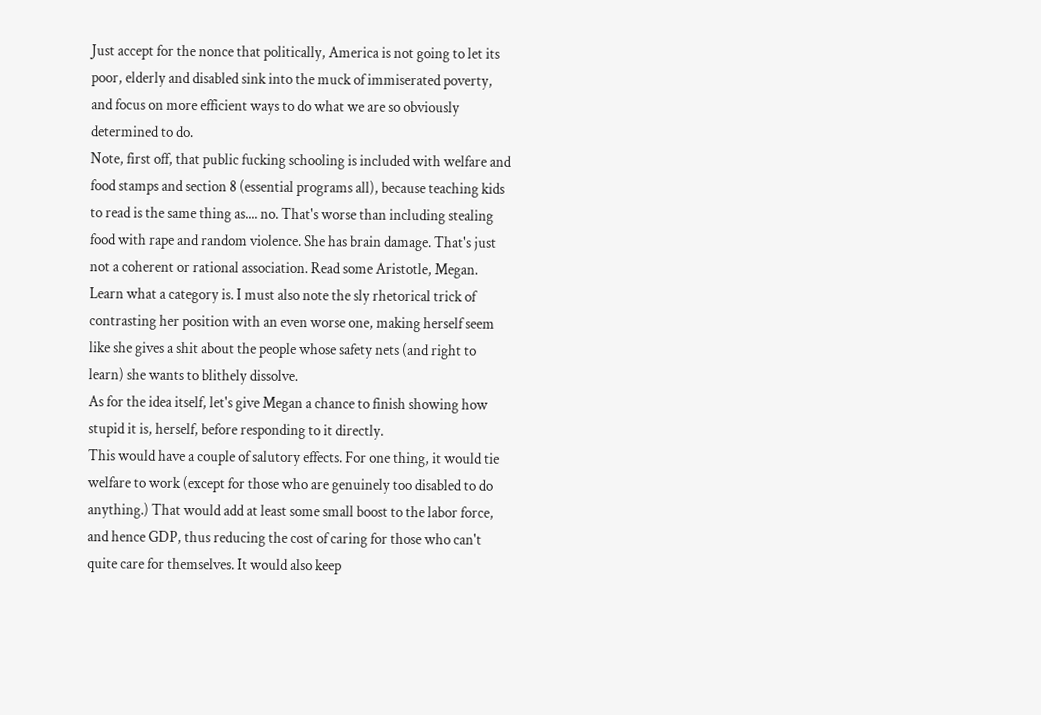Just accept for the nonce that politically, America is not going to let its poor, elderly and disabled sink into the muck of immiserated poverty, and focus on more efficient ways to do what we are so obviously determined to do.
Note, first off, that public fucking schooling is included with welfare and food stamps and section 8 (essential programs all), because teaching kids to read is the same thing as.... no. That's worse than including stealing food with rape and random violence. She has brain damage. That's just not a coherent or rational association. Read some Aristotle, Megan. Learn what a category is. I must also note the sly rhetorical trick of contrasting her position with an even worse one, making herself seem like she gives a shit about the people whose safety nets (and right to learn) she wants to blithely dissolve.
As for the idea itself, let's give Megan a chance to finish showing how stupid it is, herself, before responding to it directly.
This would have a couple of salutory effects. For one thing, it would tie welfare to work (except for those who are genuinely too disabled to do anything.) That would add at least some small boost to the labor force, and hence GDP, thus reducing the cost of caring for those who can't quite care for themselves. It would also keep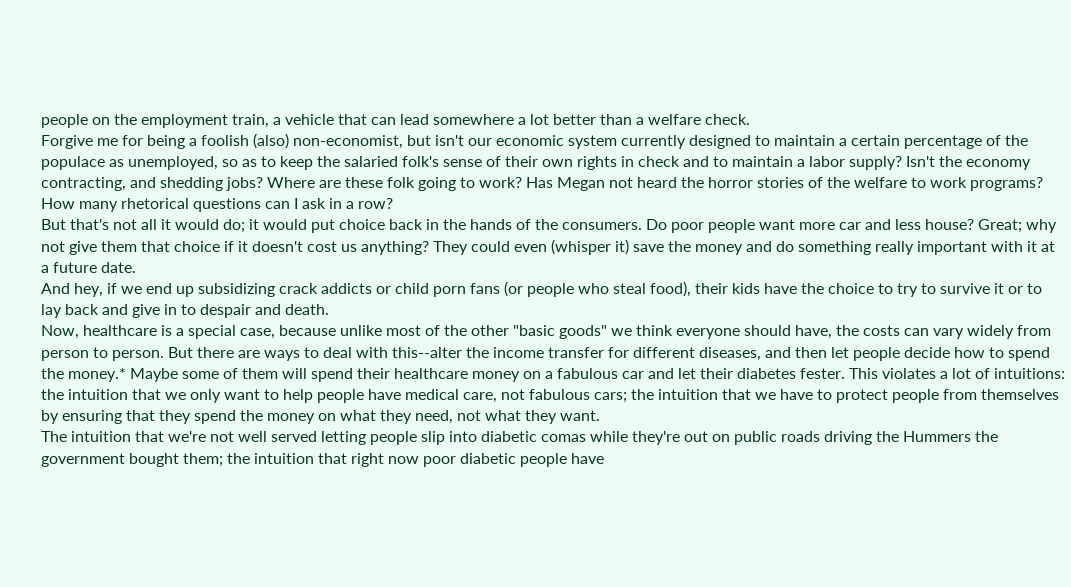people on the employment train, a vehicle that can lead somewhere a lot better than a welfare check.
Forgive me for being a foolish (also) non-economist, but isn't our economic system currently designed to maintain a certain percentage of the populace as unemployed, so as to keep the salaried folk's sense of their own rights in check and to maintain a labor supply? Isn't the economy contracting, and shedding jobs? Where are these folk going to work? Has Megan not heard the horror stories of the welfare to work programs? How many rhetorical questions can I ask in a row?
But that's not all it would do; it would put choice back in the hands of the consumers. Do poor people want more car and less house? Great; why not give them that choice if it doesn't cost us anything? They could even (whisper it) save the money and do something really important with it at a future date.
And hey, if we end up subsidizing crack addicts or child porn fans (or people who steal food), their kids have the choice to try to survive it or to lay back and give in to despair and death.
Now, healthcare is a special case, because unlike most of the other "basic goods" we think everyone should have, the costs can vary widely from person to person. But there are ways to deal with this--alter the income transfer for different diseases, and then let people decide how to spend the money.* Maybe some of them will spend their healthcare money on a fabulous car and let their diabetes fester. This violates a lot of intuitions: the intuition that we only want to help people have medical care, not fabulous cars; the intuition that we have to protect people from themselves by ensuring that they spend the money on what they need, not what they want.
The intuition that we're not well served letting people slip into diabetic comas while they're out on public roads driving the Hummers the government bought them; the intuition that right now poor diabetic people have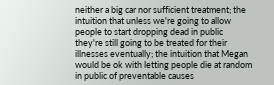neither a big car nor sufficient treatment; the intuition that unless we're going to allow people to start dropping dead in public they're still going to be treated for their illnesses eventually; the intuition that Megan would be ok with letting people die at random in public of preventable causes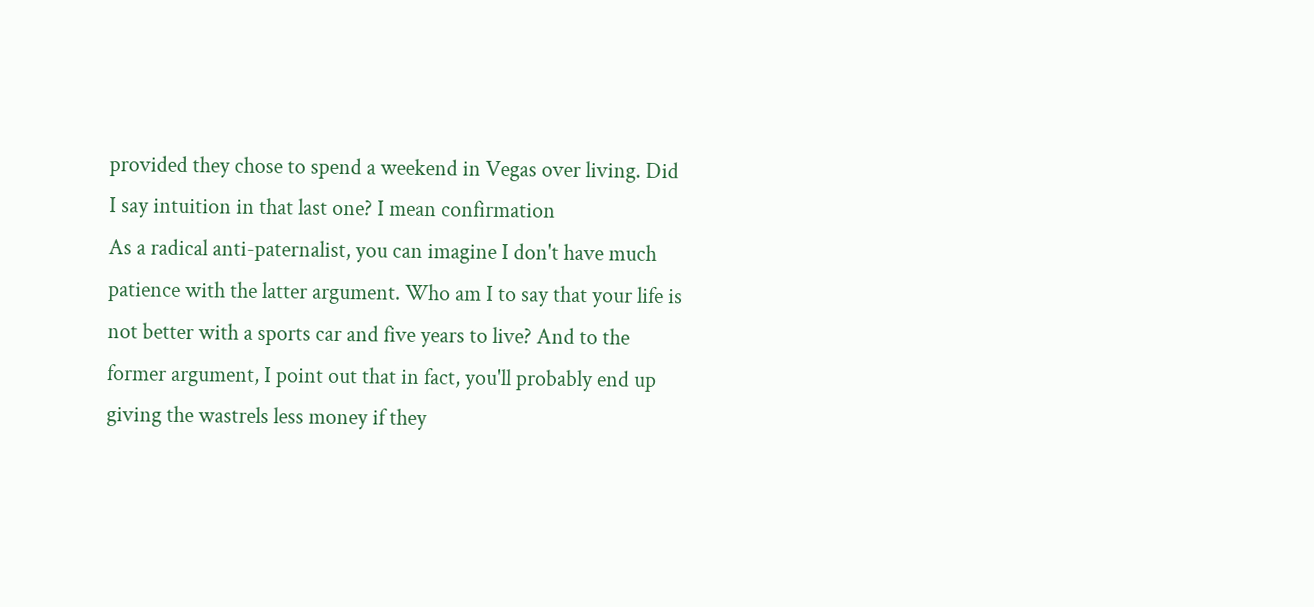provided they chose to spend a weekend in Vegas over living. Did I say intuition in that last one? I mean confirmation
As a radical anti-paternalist, you can imagine I don't have much patience with the latter argument. Who am I to say that your life is not better with a sports car and five years to live? And to the former argument, I point out that in fact, you'll probably end up giving the wastrels less money if they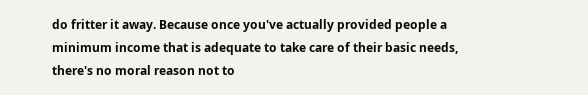do fritter it away. Because once you've actually provided people a minimum income that is adequate to take care of their basic needs, there's no moral reason not to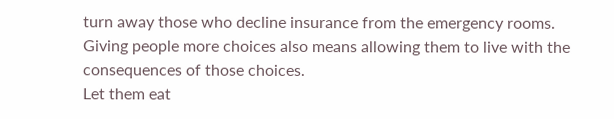turn away those who decline insurance from the emergency rooms. Giving people more choices also means allowing them to live with the consequences of those choices.
Let them eat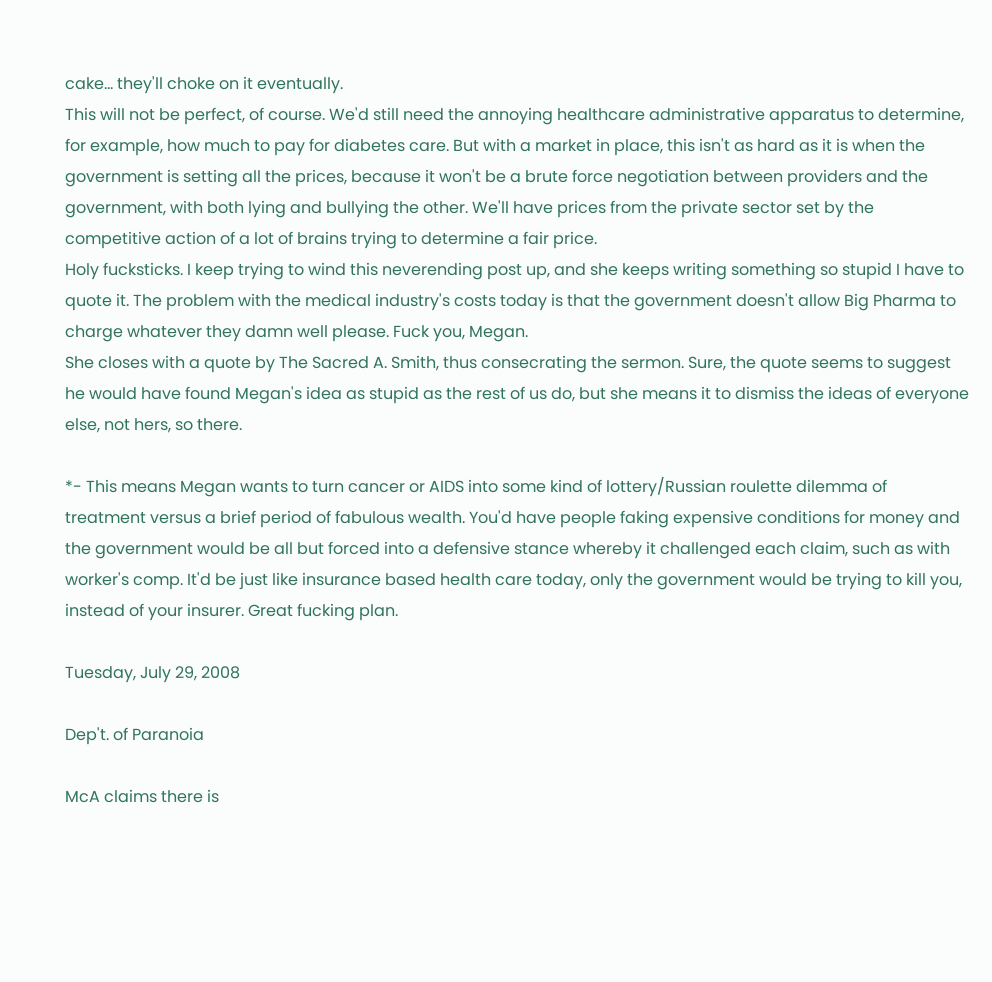cake... they'll choke on it eventually.
This will not be perfect, of course. We'd still need the annoying healthcare administrative apparatus to determine, for example, how much to pay for diabetes care. But with a market in place, this isn't as hard as it is when the government is setting all the prices, because it won't be a brute force negotiation between providers and the government, with both lying and bullying the other. We'll have prices from the private sector set by the competitive action of a lot of brains trying to determine a fair price.
Holy fucksticks. I keep trying to wind this neverending post up, and she keeps writing something so stupid I have to quote it. The problem with the medical industry's costs today is that the government doesn't allow Big Pharma to charge whatever they damn well please. Fuck you, Megan.
She closes with a quote by The Sacred A. Smith, thus consecrating the sermon. Sure, the quote seems to suggest he would have found Megan's idea as stupid as the rest of us do, but she means it to dismiss the ideas of everyone else, not hers, so there.

*- This means Megan wants to turn cancer or AIDS into some kind of lottery/Russian roulette dilemma of treatment versus a brief period of fabulous wealth. You'd have people faking expensive conditions for money and the government would be all but forced into a defensive stance whereby it challenged each claim, such as with worker's comp. It'd be just like insurance based health care today, only the government would be trying to kill you, instead of your insurer. Great fucking plan.

Tuesday, July 29, 2008

Dep't. of Paranoia

McA claims there is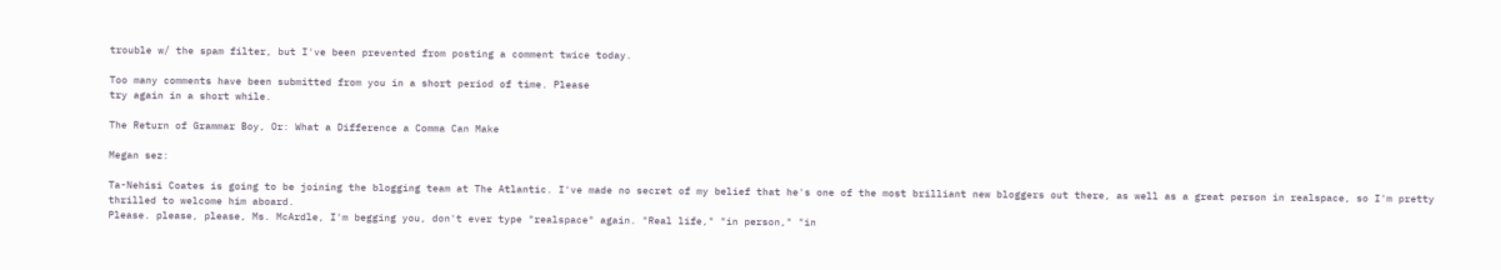trouble w/ the spam filter, but I've been prevented from posting a comment twice today.

Too many comments have been submitted from you in a short period of time. Please
try again in a short while.

The Return of Grammar Boy, Or: What a Difference a Comma Can Make

Megan sez:

Ta-Nehisi Coates is going to be joining the blogging team at The Atlantic. I've made no secret of my belief that he's one of the most brilliant new bloggers out there, as well as a great person in realspace, so I'm pretty thrilled to welcome him aboard.
Please. please, please, Ms. McArdle, I'm begging you, don't ever type "realspace" again. "Real life," "in person," "in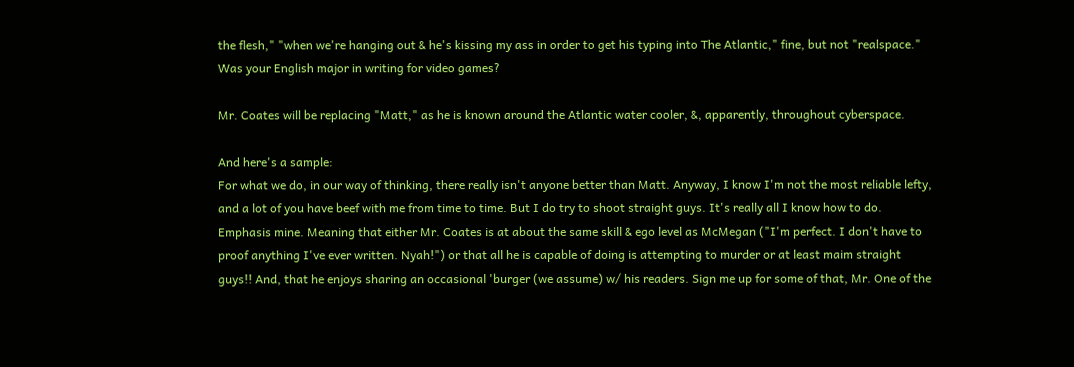the flesh," "when we're hanging out & he's kissing my ass in order to get his typing into The Atlantic," fine, but not "realspace." Was your English major in writing for video games?

Mr. Coates will be replacing "Matt," as he is known around the Atlantic water cooler, &, apparently, throughout cyberspace.

And here's a sample:
For what we do, in our way of thinking, there really isn't anyone better than Matt. Anyway, I know I'm not the most reliable lefty, and a lot of you have beef with me from time to time. But I do try to shoot straight guys. It's really all I know how to do.
Emphasis mine. Meaning that either Mr. Coates is at about the same skill & ego level as McMegan ("I'm perfect. I don't have to proof anything I've ever written. Nyah!") or that all he is capable of doing is attempting to murder or at least maim straight guys!! And, that he enjoys sharing an occasional 'burger (we assume) w/ his readers. Sign me up for some of that, Mr. One of the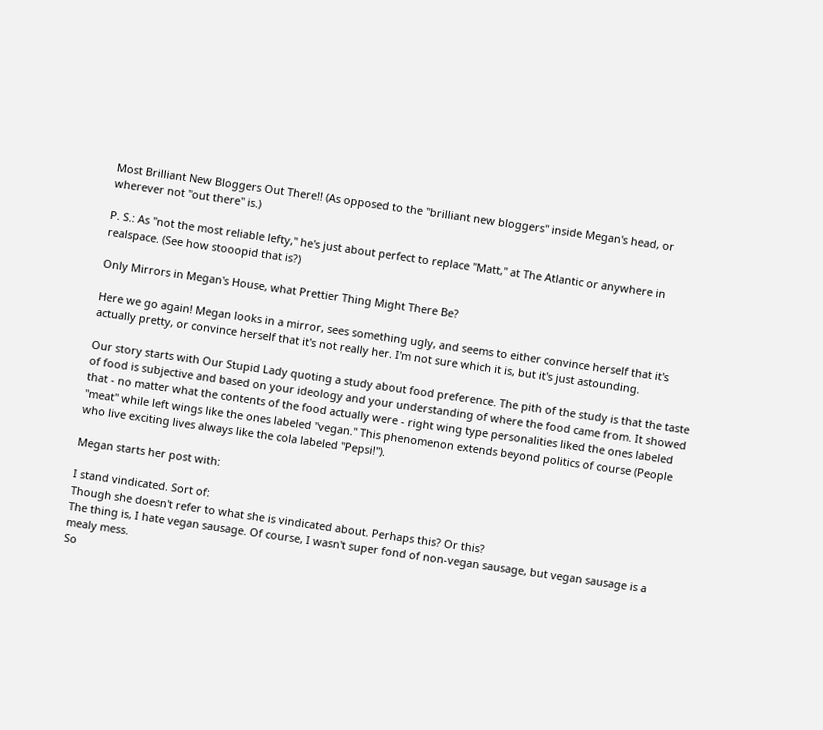Most Brilliant New Bloggers Out There!! (As opposed to the "brilliant new bloggers" inside Megan's head, or wherever not "out there" is.)

P. S.: As "not the most reliable lefty," he's just about perfect to replace "Matt," at The Atlantic or anywhere in realspace. (See how stooopid that is?)

Only Mirrors in Megan's House, what Prettier Thing Might There Be?

Here we go again! Megan looks in a mirror, sees something ugly, and seems to either convince herself that it's actually pretty, or convince herself that it's not really her. I'm not sure which it is, but it's just astounding.

Our story starts with Our Stupid Lady quoting a study about food preference. The pith of the study is that the taste of food is subjective and based on your ideology and your understanding of where the food came from. It showed that - no matter what the contents of the food actually were - right wing type personalities liked the ones labeled "meat" while left wings like the ones labeled "vegan." This phenomenon extends beyond politics of course (People who live exciting lives always like the cola labeled "Pepsi!").

Megan starts her post with:

I stand vindicated. Sort of:
Though she doesn't refer to what she is vindicated about. Perhaps this? Or this?
The thing is, I hate vegan sausage. Of course, I wasn't super fond of non-vegan sausage, but vegan sausage is a mealy mess.
So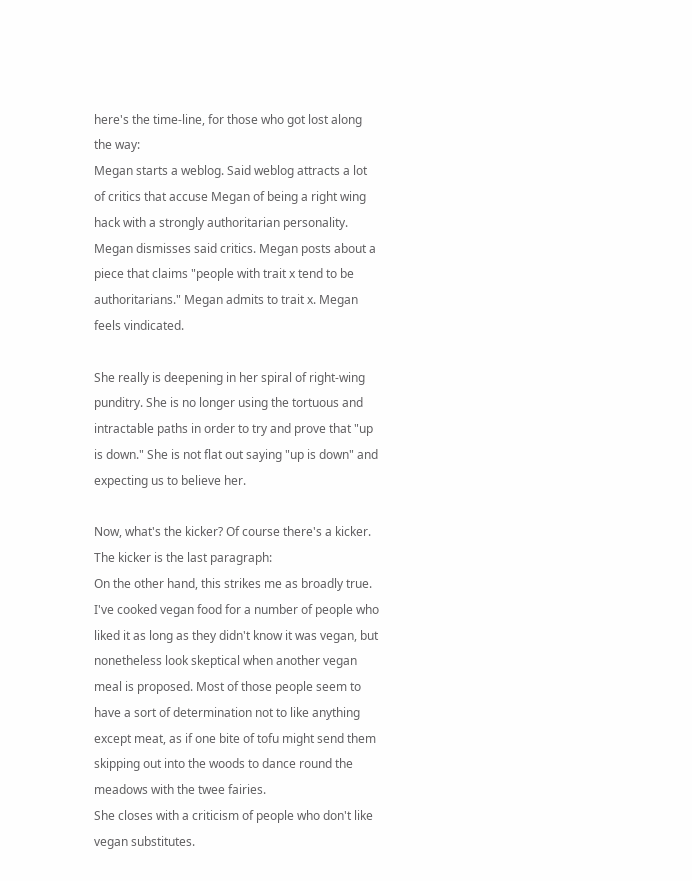here's the time-line, for those who got lost along the way:
Megan starts a weblog. Said weblog attracts a lot of critics that accuse Megan of being a right wing hack with a strongly authoritarian personality. Megan dismisses said critics. Megan posts about a piece that claims "people with trait x tend to be authoritarians." Megan admits to trait x. Megan feels vindicated.

She really is deepening in her spiral of right-wing punditry. She is no longer using the tortuous and intractable paths in order to try and prove that "up is down." She is not flat out saying "up is down" and expecting us to believe her.

Now, what's the kicker? Of course there's a kicker. The kicker is the last paragraph:
On the other hand, this strikes me as broadly true. I've cooked vegan food for a number of people who liked it as long as they didn't know it was vegan, but nonetheless look skeptical when another vegan meal is proposed. Most of those people seem to have a sort of determination not to like anything except meat, as if one bite of tofu might send them skipping out into the woods to dance round the meadows with the twee fairies.
She closes with a criticism of people who don't like vegan substitutes.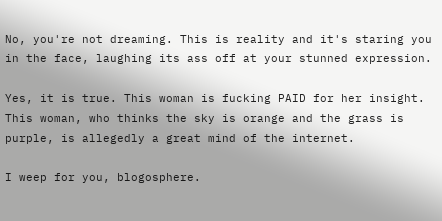No, you're not dreaming. This is reality and it's staring you in the face, laughing its ass off at your stunned expression.

Yes, it is true. This woman is fucking PAID for her insight. This woman, who thinks the sky is orange and the grass is purple, is allegedly a great mind of the internet.

I weep for you, blogosphere.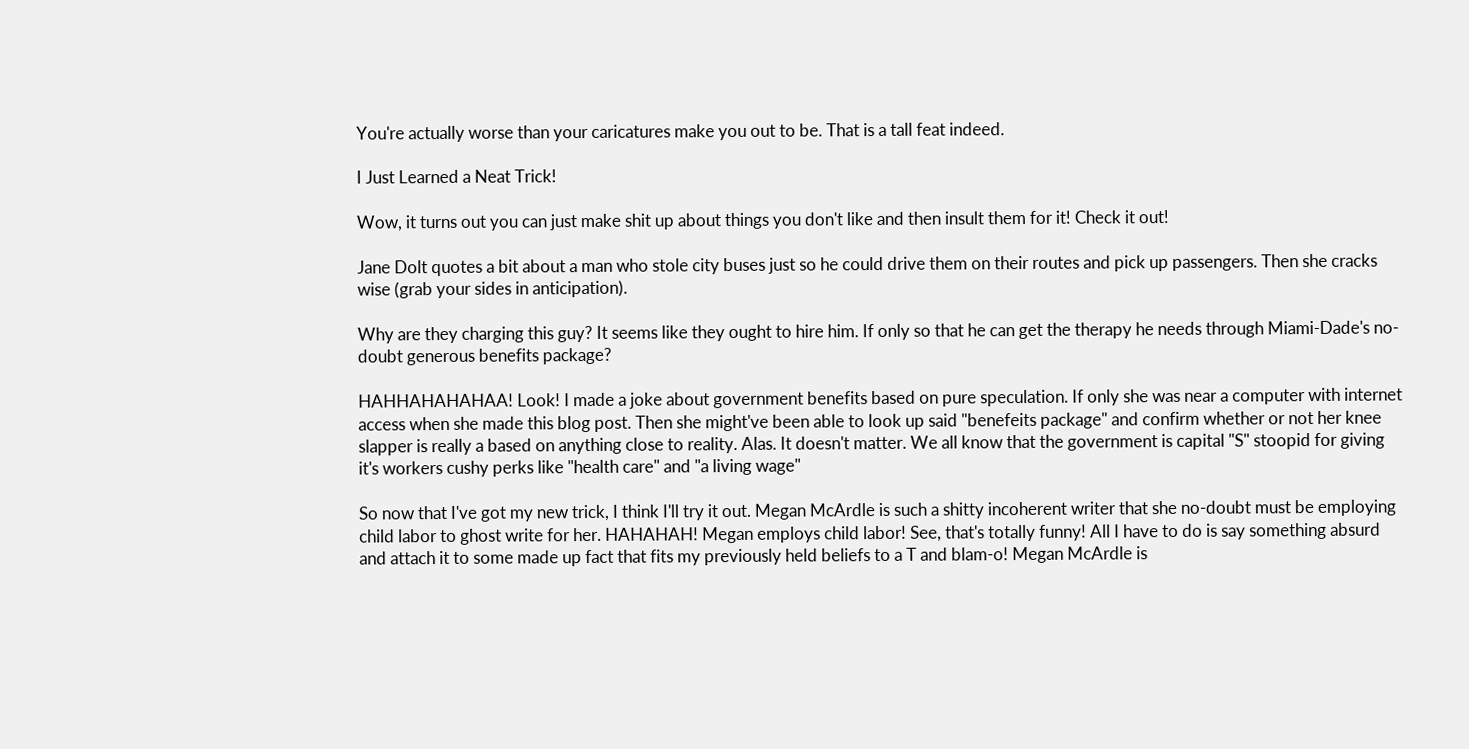You're actually worse than your caricatures make you out to be. That is a tall feat indeed.

I Just Learned a Neat Trick!

Wow, it turns out you can just make shit up about things you don't like and then insult them for it! Check it out!

Jane Dolt quotes a bit about a man who stole city buses just so he could drive them on their routes and pick up passengers. Then she cracks wise (grab your sides in anticipation).

Why are they charging this guy? It seems like they ought to hire him. If only so that he can get the therapy he needs through Miami-Dade's no-doubt generous benefits package?

HAHHAHAHAHAA! Look! I made a joke about government benefits based on pure speculation. If only she was near a computer with internet access when she made this blog post. Then she might've been able to look up said "benefeits package" and confirm whether or not her knee slapper is really a based on anything close to reality. Alas. It doesn't matter. We all know that the government is capital "S" stoopid for giving it's workers cushy perks like "health care" and "a living wage"

So now that I've got my new trick, I think I'll try it out. Megan McArdle is such a shitty incoherent writer that she no-doubt must be employing child labor to ghost write for her. HAHAHAH! Megan employs child labor! See, that's totally funny! All I have to do is say something absurd and attach it to some made up fact that fits my previously held beliefs to a T and blam-o! Megan McArdle is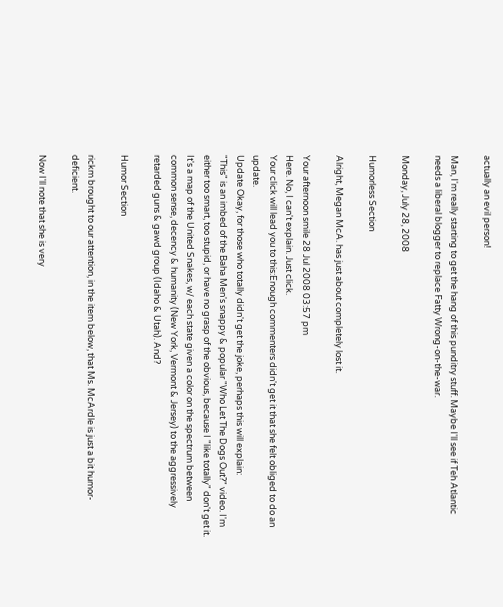actually an evil person!

Man, I'm really starting to get the hang of this punditry stuff. Maybe I'll see if Teh Atlantic needs a liberal blogger to replace Fatty Wrong-on-the-war.

Monday, July 28, 2008

Humorless Section

Alright, Megan McA. has just about completely lost it.

Your afternoon smile 28 Jul 2008 03:57 pm
Here. No, I can't explain. Just click.
Your click will lead you to this:Enough commenters didn't get it that she felt obliged to do an update.
Update Okay, for those who totally didn't get the joke, perhaps this will explain:
"This" is an imbed of the Baha Men's snappy & popular "Who Let The Dogs Out?" video. I'm either too smart, too stupid, or have no grasp of the obvious, because I "like totally" don't get it. It's a map of the United Snakes, w/ each state given a color on the spectrum between common sense, decency & humanity (New York, Vermont & Jersey) to the aggressively retarded guns & gawd group (Idaho & Utah). And?

Humor Section

rickm brought to our attention, in the item below, that Ms. McArdle is just a bit humor-deficient.

Now I'll note that she is very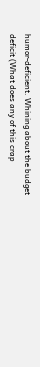humor-deficient. Whining about the budget deficit (What does any of this crap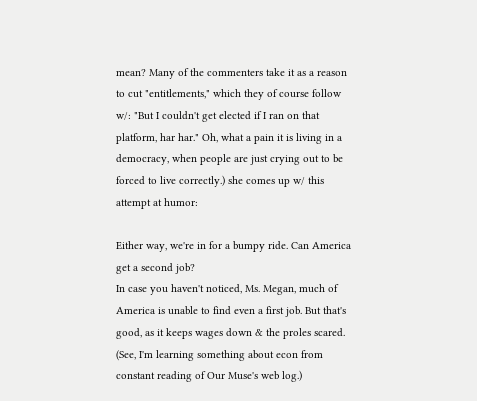mean? Many of the commenters take it as a reason to cut "entitlements," which they of course follow w/: "But I couldn't get elected if I ran on that platform, har har." Oh, what a pain it is living in a democracy, when people are just crying out to be forced to live correctly.) she comes up w/ this attempt at humor:

Either way, we're in for a bumpy ride. Can America get a second job?
In case you haven't noticed, Ms. Megan, much of America is unable to find even a first job. But that's good, as it keeps wages down & the proles scared. (See, I'm learning something about econ from constant reading of Our Muse's web log.)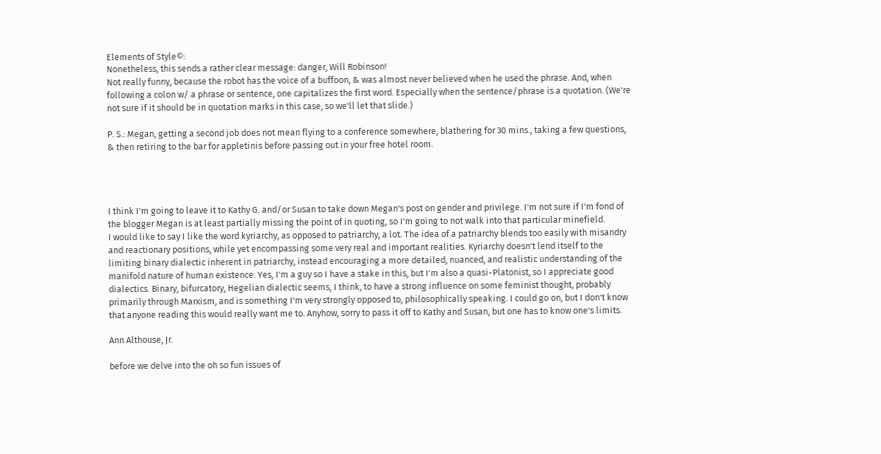Elements of Style©:
Nonetheless, this sends a rather clear message: danger, Will Robinson!
Not really funny, because the robot has the voice of a buffoon, & was almost never believed when he used the phrase. And, when following a colon w/ a phrase or sentence, one capitalizes the first word. Especially when the sentence/phrase is a quotation. (We're not sure if it should be in quotation marks in this case, so we'll let that slide.)

P. S.: Megan, getting a second job does not mean flying to a conference somewhere, blathering for 30 mins., taking a few questions, & then retiring to the bar for appletinis before passing out in your free hotel room.




I think I'm going to leave it to Kathy G. and/or Susan to take down Megan's post on gender and privilege. I'm not sure if I'm fond of the blogger Megan is at least partially missing the point of in quoting, so I'm going to not walk into that particular minefield.
I would like to say I like the word kyriarchy, as opposed to patriarchy, a lot. The idea of a patriarchy blends too easily with misandry and reactionary positions, while yet encompassing some very real and important realities. Kyriarchy doesn't lend itself to the limiting binary dialectic inherent in patriarchy, instead encouraging a more detailed, nuanced, and realistic understanding of the manifold nature of human existence. Yes, I'm a guy so I have a stake in this, but I'm also a quasi-Platonist, so I appreciate good dialectics. Binary, bifurcatory, Hegelian dialectic seems, I think, to have a strong influence on some feminist thought, probably primarily through Marxism, and is something I'm very strongly opposed to, philosophically speaking. I could go on, but I don't know that anyone reading this would really want me to. Anyhow, sorry to pass it off to Kathy and Susan, but one has to know one's limits.

Ann Althouse, Jr.

before we delve into the oh so fun issues of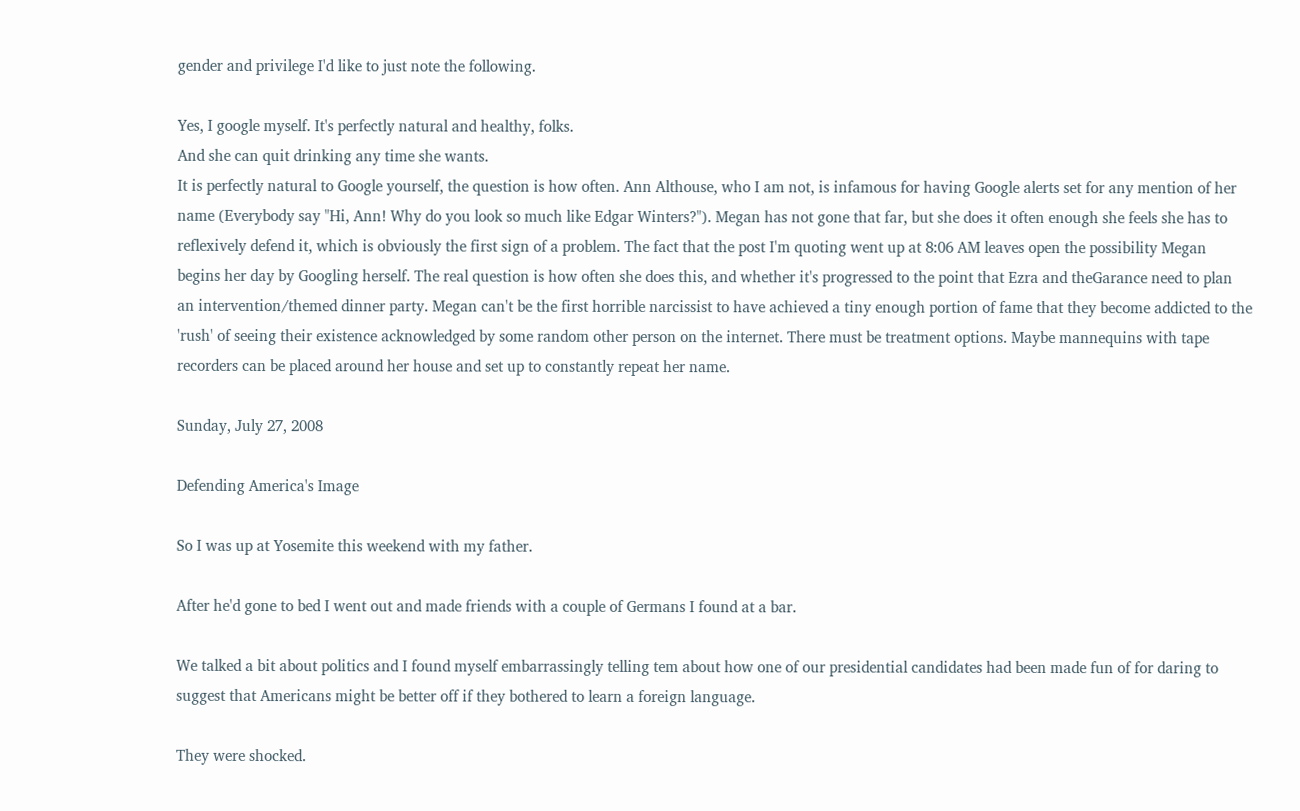gender and privilege I'd like to just note the following.

Yes, I google myself. It's perfectly natural and healthy, folks.
And she can quit drinking any time she wants.
It is perfectly natural to Google yourself, the question is how often. Ann Althouse, who I am not, is infamous for having Google alerts set for any mention of her name (Everybody say "Hi, Ann! Why do you look so much like Edgar Winters?"). Megan has not gone that far, but she does it often enough she feels she has to reflexively defend it, which is obviously the first sign of a problem. The fact that the post I'm quoting went up at 8:06 AM leaves open the possibility Megan begins her day by Googling herself. The real question is how often she does this, and whether it's progressed to the point that Ezra and theGarance need to plan an intervention/themed dinner party. Megan can't be the first horrible narcissist to have achieved a tiny enough portion of fame that they become addicted to the 'rush' of seeing their existence acknowledged by some random other person on the internet. There must be treatment options. Maybe mannequins with tape recorders can be placed around her house and set up to constantly repeat her name.

Sunday, July 27, 2008

Defending America's Image

So I was up at Yosemite this weekend with my father.

After he'd gone to bed I went out and made friends with a couple of Germans I found at a bar.

We talked a bit about politics and I found myself embarrassingly telling tem about how one of our presidential candidates had been made fun of for daring to suggest that Americans might be better off if they bothered to learn a foreign language.

They were shocked.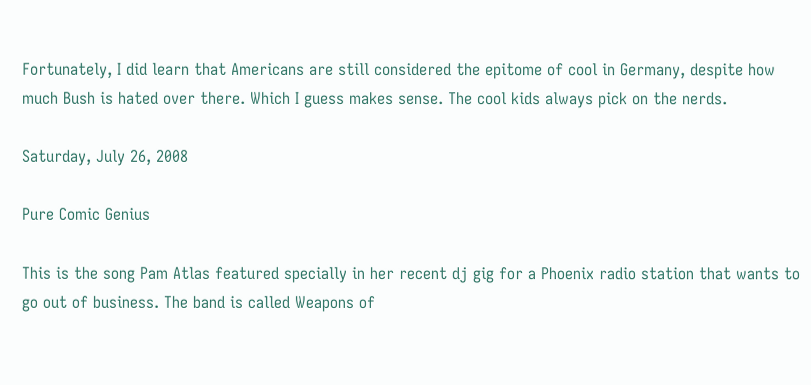Fortunately, I did learn that Americans are still considered the epitome of cool in Germany, despite how much Bush is hated over there. Which I guess makes sense. The cool kids always pick on the nerds.

Saturday, July 26, 2008

Pure Comic Genius

This is the song Pam Atlas featured specially in her recent dj gig for a Phoenix radio station that wants to go out of business. The band is called Weapons of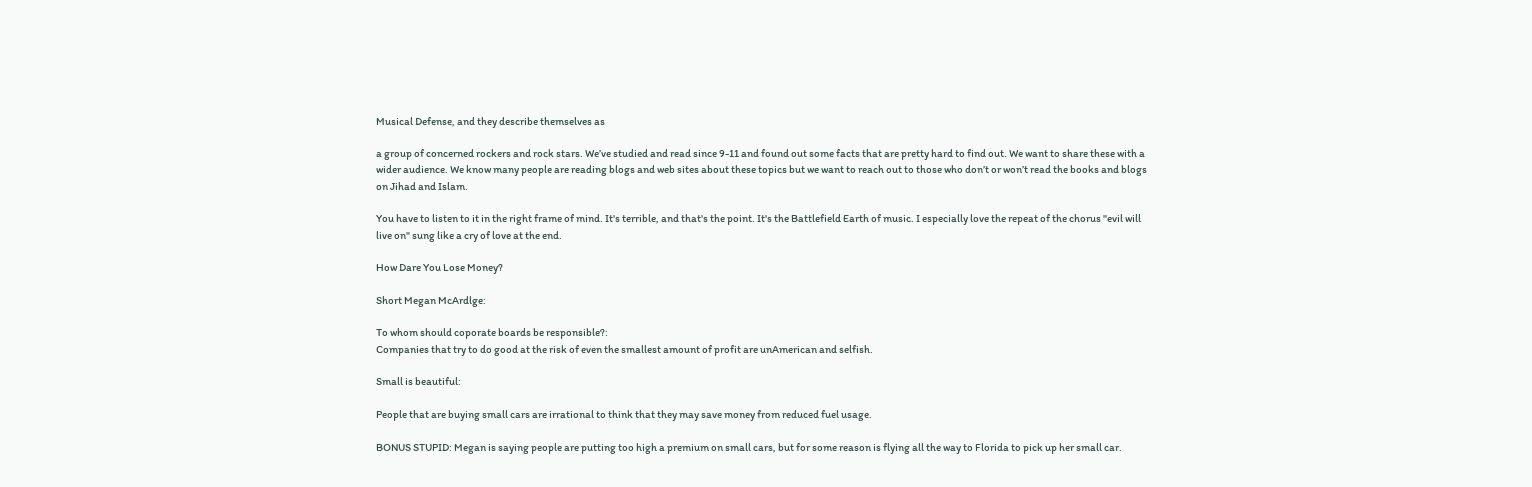Musical Defense, and they describe themselves as

a group of concerned rockers and rock stars. We’ve studied and read since 9-11 and found out some facts that are pretty hard to find out. We want to share these with a wider audience. We know many people are reading blogs and web sites about these topics but we want to reach out to those who don’t or won’t read the books and blogs on Jihad and Islam.

You have to listen to it in the right frame of mind. It's terrible, and that's the point. It's the Battlefield Earth of music. I especially love the repeat of the chorus "evil will live on" sung like a cry of love at the end.

How Dare You Lose Money?

Short Megan McArdlge:

To whom should coporate boards be responsible?:
Companies that try to do good at the risk of even the smallest amount of profit are unAmerican and selfish.

Small is beautiful:

People that are buying small cars are irrational to think that they may save money from reduced fuel usage.

BONUS STUPID: Megan is saying people are putting too high a premium on small cars, but for some reason is flying all the way to Florida to pick up her small car.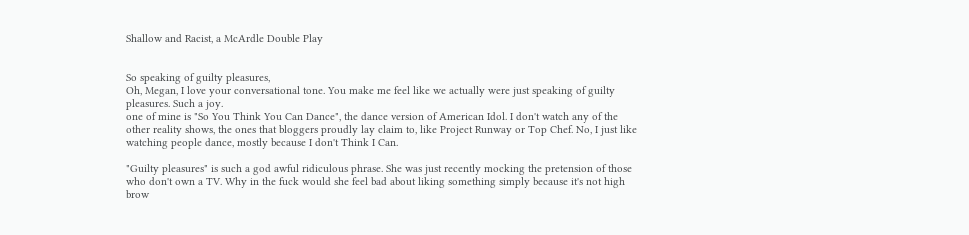Shallow and Racist, a McArdle Double Play


So speaking of guilty pleasures,
Oh, Megan, I love your conversational tone. You make me feel like we actually were just speaking of guilty pleasures. Such a joy.
one of mine is "So You Think You Can Dance", the dance version of American Idol. I don't watch any of the other reality shows, the ones that bloggers proudly lay claim to, like Project Runway or Top Chef. No, I just like watching people dance, mostly because I don't Think I Can.

"Guilty pleasures" is such a god awful ridiculous phrase. She was just recently mocking the pretension of those who don't own a TV. Why in the fuck would she feel bad about liking something simply because it's not high brow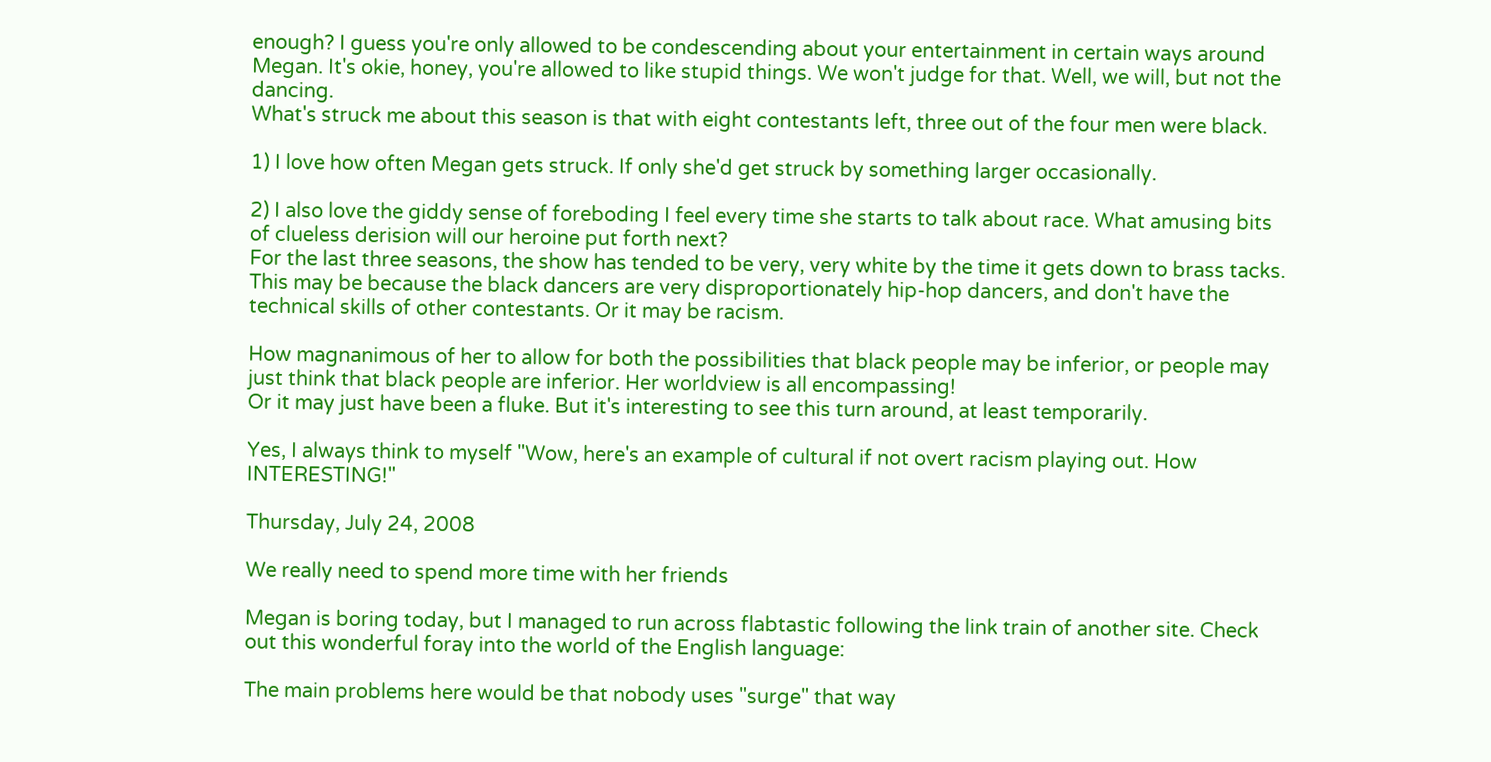enough? I guess you're only allowed to be condescending about your entertainment in certain ways around Megan. It's okie, honey, you're allowed to like stupid things. We won't judge for that. Well, we will, but not the dancing.
What's struck me about this season is that with eight contestants left, three out of the four men were black.

1) I love how often Megan gets struck. If only she'd get struck by something larger occasionally.

2) I also love the giddy sense of foreboding I feel every time she starts to talk about race. What amusing bits of clueless derision will our heroine put forth next?
For the last three seasons, the show has tended to be very, very white by the time it gets down to brass tacks. This may be because the black dancers are very disproportionately hip-hop dancers, and don't have the technical skills of other contestants. Or it may be racism.

How magnanimous of her to allow for both the possibilities that black people may be inferior, or people may just think that black people are inferior. Her worldview is all encompassing!
Or it may just have been a fluke. But it's interesting to see this turn around, at least temporarily.

Yes, I always think to myself "Wow, here's an example of cultural if not overt racism playing out. How INTERESTING!"

Thursday, July 24, 2008

We really need to spend more time with her friends

Megan is boring today, but I managed to run across flabtastic following the link train of another site. Check out this wonderful foray into the world of the English language:

The main problems here would be that nobody uses "surge" that way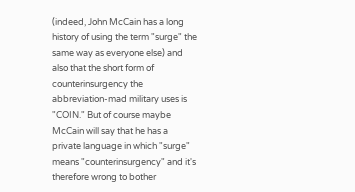(indeed, John McCain has a long history of using the term "surge" the same way as everyone else) and also that the short form of counterinsurgency the abbreviation-mad military uses is "COIN." But of course maybe McCain will say that he has a private language in which "surge" means "counterinsurgency" and it's therefore wrong to bother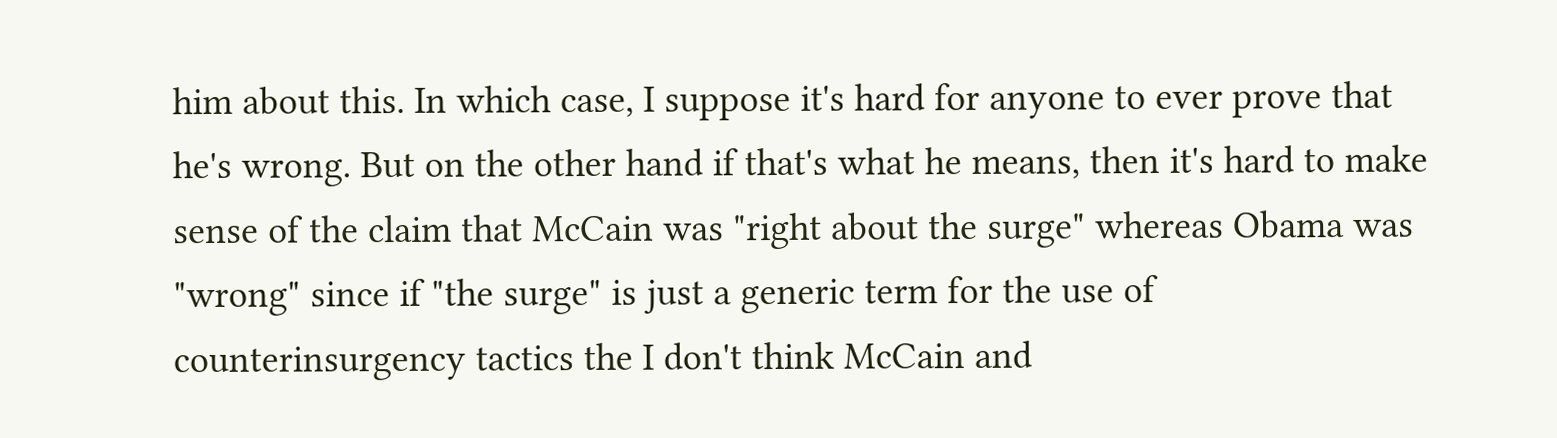him about this. In which case, I suppose it's hard for anyone to ever prove that he's wrong. But on the other hand if that's what he means, then it's hard to make sense of the claim that McCain was "right about the surge" whereas Obama was "wrong" since if "the surge" is just a generic term for the use of counterinsurgency tactics the I don't think McCain and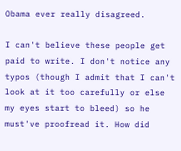Obama ever really disagreed.

I can't believe these people get paid to write. I don't notice any typos (though I admit that I can't look at it too carefully or else my eyes start to bleed) so he must've proofread it. How did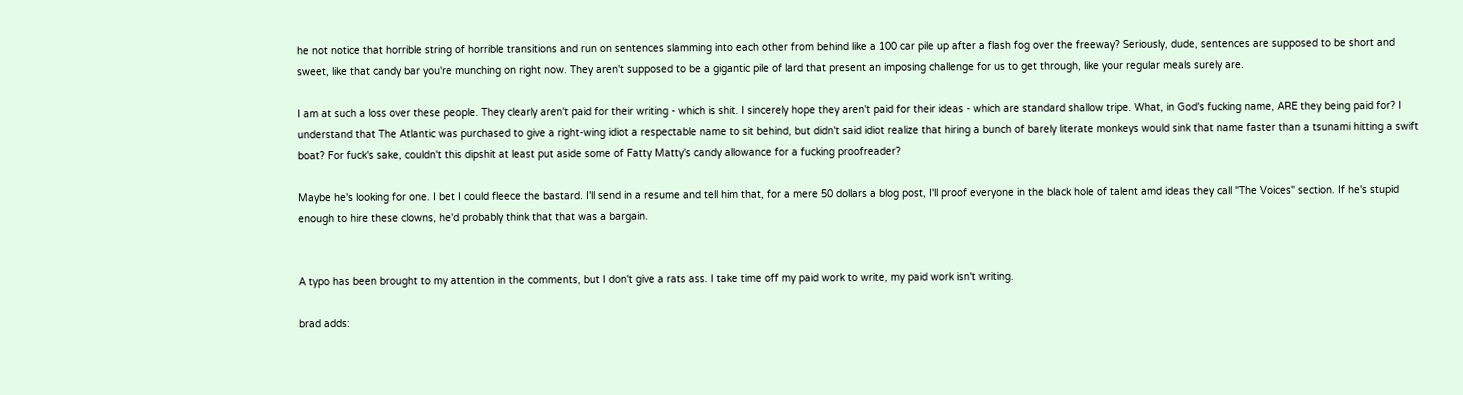he not notice that horrible string of horrible transitions and run on sentences slamming into each other from behind like a 100 car pile up after a flash fog over the freeway? Seriously, dude, sentences are supposed to be short and sweet, like that candy bar you're munching on right now. They aren't supposed to be a gigantic pile of lard that present an imposing challenge for us to get through, like your regular meals surely are.

I am at such a loss over these people. They clearly aren't paid for their writing - which is shit. I sincerely hope they aren't paid for their ideas - which are standard shallow tripe. What, in God's fucking name, ARE they being paid for? I understand that The Atlantic was purchased to give a right-wing idiot a respectable name to sit behind, but didn't said idiot realize that hiring a bunch of barely literate monkeys would sink that name faster than a tsunami hitting a swift boat? For fuck's sake, couldn't this dipshit at least put aside some of Fatty Matty's candy allowance for a fucking proofreader?

Maybe he's looking for one. I bet I could fleece the bastard. I'll send in a resume and tell him that, for a mere 50 dollars a blog post, I'll proof everyone in the black hole of talent amd ideas they call "The Voices" section. If he's stupid enough to hire these clowns, he'd probably think that that was a bargain.


A typo has been brought to my attention in the comments, but I don't give a rats ass. I take time off my paid work to write, my paid work isn't writing.

brad adds: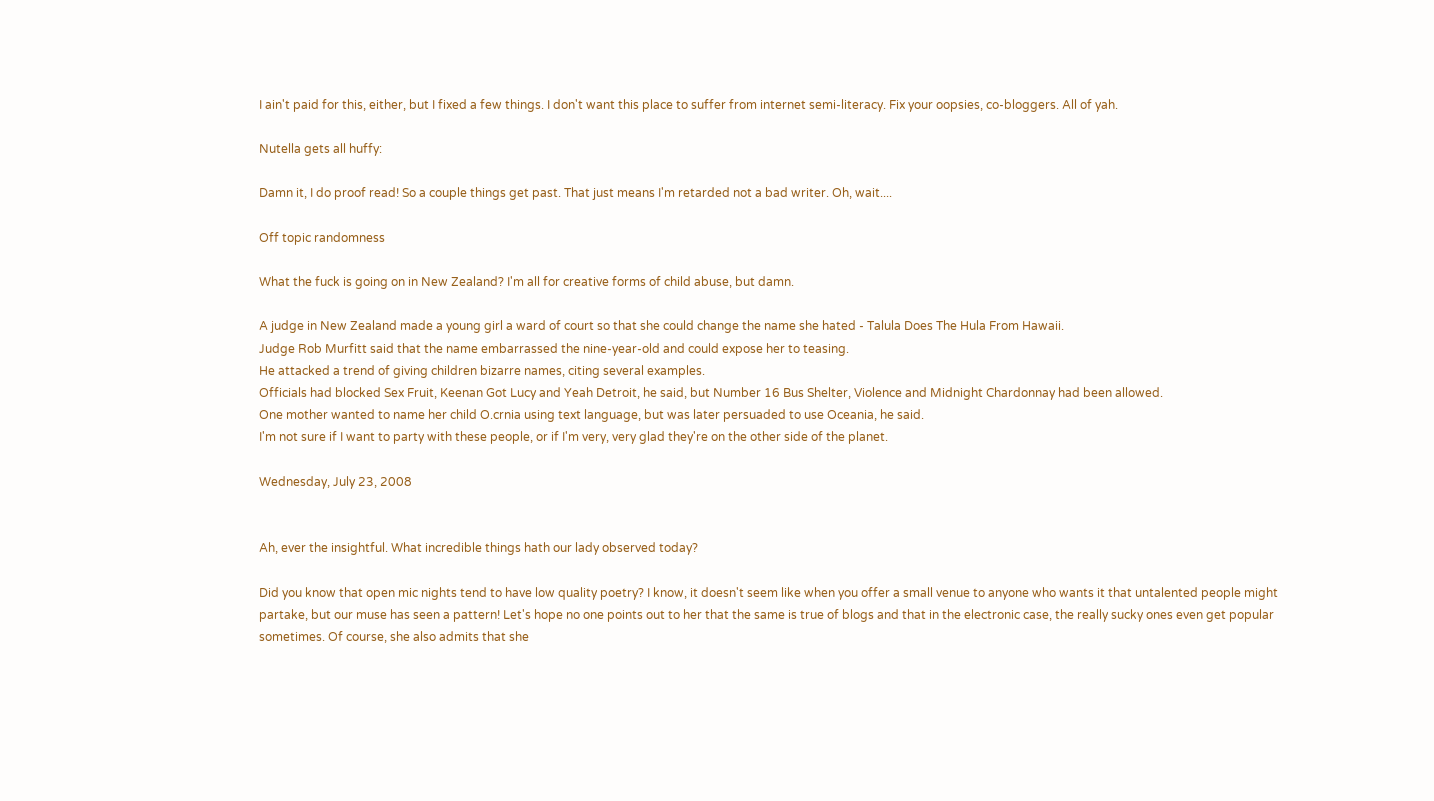I ain't paid for this, either, but I fixed a few things. I don't want this place to suffer from internet semi-literacy. Fix your oopsies, co-bloggers. All of yah.

Nutella gets all huffy:

Damn it, I do proof read! So a couple things get past. That just means I'm retarded not a bad writer. Oh, wait....

Off topic randomness

What the fuck is going on in New Zealand? I'm all for creative forms of child abuse, but damn.

A judge in New Zealand made a young girl a ward of court so that she could change the name she hated - Talula Does The Hula From Hawaii.
Judge Rob Murfitt said that the name embarrassed the nine-year-old and could expose her to teasing.
He attacked a trend of giving children bizarre names, citing several examples.
Officials had blocked Sex Fruit, Keenan Got Lucy and Yeah Detroit, he said, but Number 16 Bus Shelter, Violence and Midnight Chardonnay had been allowed.
One mother wanted to name her child O.crnia using text language, but was later persuaded to use Oceania, he said.
I'm not sure if I want to party with these people, or if I'm very, very glad they're on the other side of the planet.

Wednesday, July 23, 2008


Ah, ever the insightful. What incredible things hath our lady observed today?

Did you know that open mic nights tend to have low quality poetry? I know, it doesn't seem like when you offer a small venue to anyone who wants it that untalented people might partake, but our muse has seen a pattern! Let's hope no one points out to her that the same is true of blogs and that in the electronic case, the really sucky ones even get popular sometimes. Of course, she also admits that she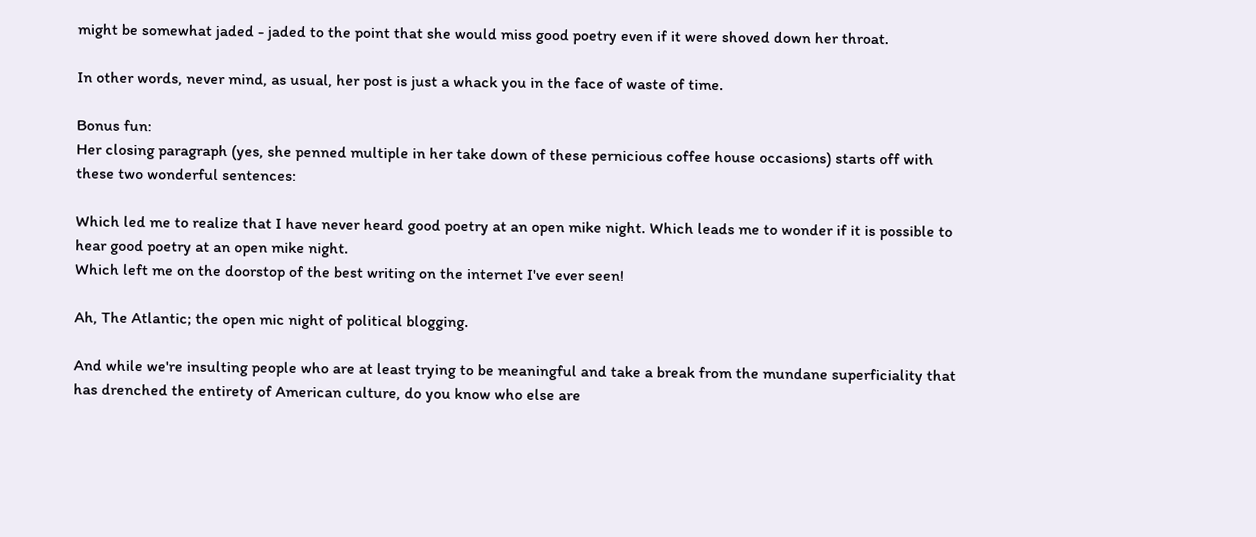might be somewhat jaded - jaded to the point that she would miss good poetry even if it were shoved down her throat.

In other words, never mind, as usual, her post is just a whack you in the face of waste of time.

Bonus fun:
Her closing paragraph (yes, she penned multiple in her take down of these pernicious coffee house occasions) starts off with these two wonderful sentences:

Which led me to realize that I have never heard good poetry at an open mike night. Which leads me to wonder if it is possible to hear good poetry at an open mike night.
Which left me on the doorstop of the best writing on the internet I've ever seen!

Ah, The Atlantic; the open mic night of political blogging.

And while we're insulting people who are at least trying to be meaningful and take a break from the mundane superficiality that has drenched the entirety of American culture, do you know who else are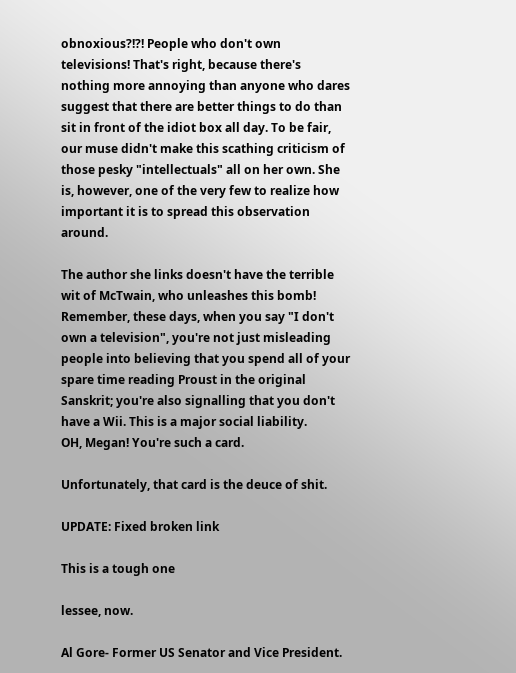obnoxious?!?! People who don't own televisions! That's right, because there's nothing more annoying than anyone who dares suggest that there are better things to do than sit in front of the idiot box all day. To be fair, our muse didn't make this scathing criticism of those pesky "intellectuals" all on her own. She is, however, one of the very few to realize how important it is to spread this observation around.

The author she links doesn't have the terrible wit of McTwain, who unleashes this bomb!
Remember, these days, when you say "I don't own a television", you're not just misleading people into believing that you spend all of your spare time reading Proust in the original Sanskrit; you're also signalling that you don't have a Wii. This is a major social liability.
OH, Megan! You're such a card.

Unfortunately, that card is the deuce of shit.

UPDATE: Fixed broken link

This is a tough one

lessee, now.

Al Gore- Former US Senator and Vice President.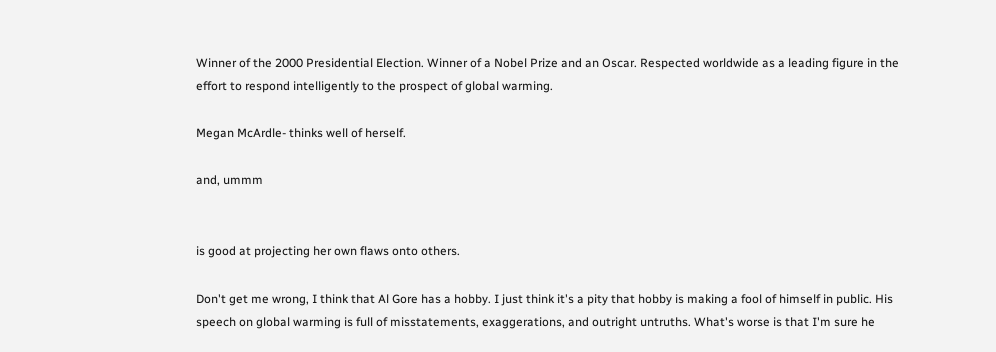Winner of the 2000 Presidential Election. Winner of a Nobel Prize and an Oscar. Respected worldwide as a leading figure in the effort to respond intelligently to the prospect of global warming.

Megan McArdle- thinks well of herself.

and, ummm


is good at projecting her own flaws onto others.

Don't get me wrong, I think that Al Gore has a hobby. I just think it's a pity that hobby is making a fool of himself in public. His speech on global warming is full of misstatements, exaggerations, and outright untruths. What's worse is that I'm sure he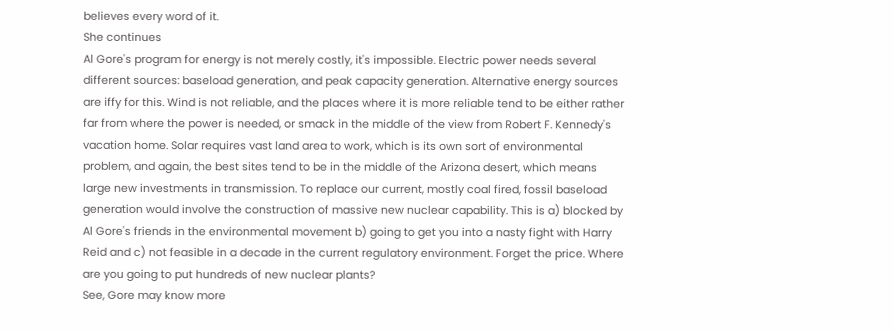believes every word of it.
She continues
Al Gore's program for energy is not merely costly, it's impossible. Electric power needs several different sources: baseload generation, and peak capacity generation. Alternative energy sources are iffy for this. Wind is not reliable, and the places where it is more reliable tend to be either rather far from where the power is needed, or smack in the middle of the view from Robert F. Kennedy's vacation home. Solar requires vast land area to work, which is its own sort of environmental problem, and again, the best sites tend to be in the middle of the Arizona desert, which means large new investments in transmission. To replace our current, mostly coal fired, fossil baseload generation would involve the construction of massive new nuclear capability. This is a) blocked by Al Gore's friends in the environmental movement b) going to get you into a nasty fight with Harry Reid and c) not feasible in a decade in the current regulatory environment. Forget the price. Where are you going to put hundreds of new nuclear plants?
See, Gore may know more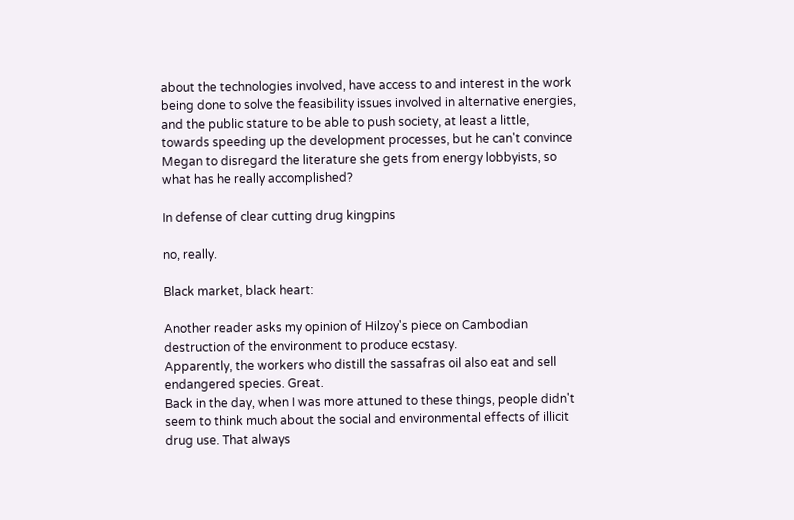about the technologies involved, have access to and interest in the work being done to solve the feasibility issues involved in alternative energies, and the public stature to be able to push society, at least a little, towards speeding up the development processes, but he can't convince Megan to disregard the literature she gets from energy lobbyists, so what has he really accomplished?

In defense of clear cutting drug kingpins

no, really.

Black market, black heart:

Another reader asks my opinion of Hilzoy's piece on Cambodian destruction of the environment to produce ecstasy.
Apparently, the workers who distill the sassafras oil also eat and sell endangered species. Great.
Back in the day, when I was more attuned to these things, people didn't seem to think much about the social and environmental effects of illicit drug use. That always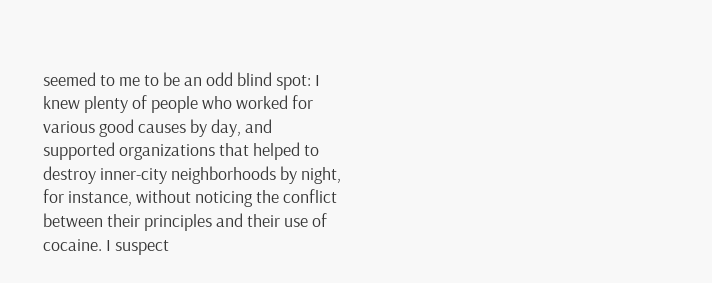seemed to me to be an odd blind spot: I knew plenty of people who worked for various good causes by day, and supported organizations that helped to destroy inner-city neighborhoods by night, for instance, without noticing the conflict between their principles and their use of cocaine. I suspect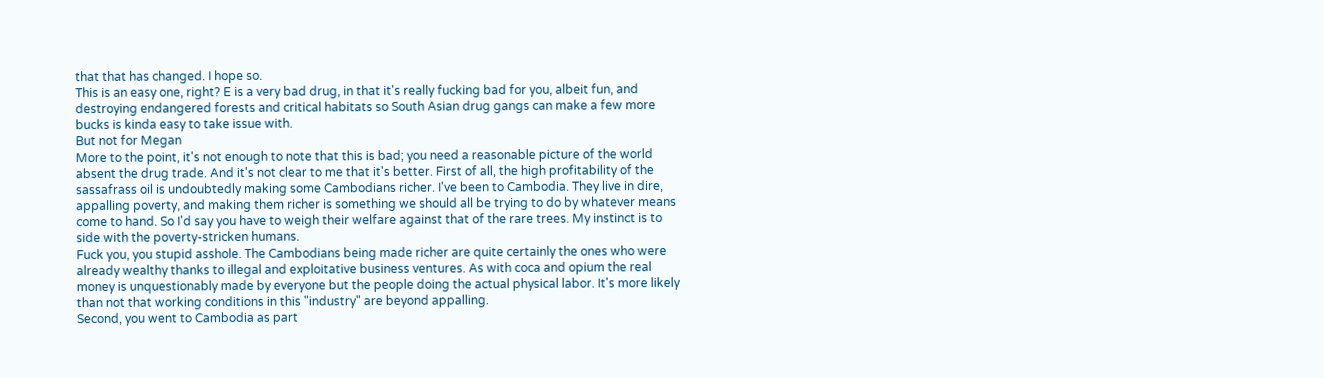that that has changed. I hope so.
This is an easy one, right? E is a very bad drug, in that it's really fucking bad for you, albeit fun, and destroying endangered forests and critical habitats so South Asian drug gangs can make a few more bucks is kinda easy to take issue with.
But not for Megan
More to the point, it's not enough to note that this is bad; you need a reasonable picture of the world absent the drug trade. And it's not clear to me that it's better. First of all, the high profitability of the sassafrass oil is undoubtedly making some Cambodians richer. I've been to Cambodia. They live in dire, appalling poverty, and making them richer is something we should all be trying to do by whatever means come to hand. So I'd say you have to weigh their welfare against that of the rare trees. My instinct is to side with the poverty-stricken humans.
Fuck you, you stupid asshole. The Cambodians being made richer are quite certainly the ones who were already wealthy thanks to illegal and exploitative business ventures. As with coca and opium the real money is unquestionably made by everyone but the people doing the actual physical labor. It's more likely than not that working conditions in this "industry" are beyond appalling.
Second, you went to Cambodia as part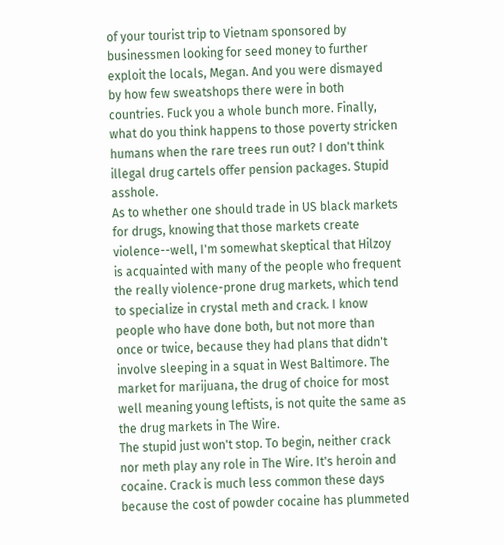of your tourist trip to Vietnam sponsored by businessmen looking for seed money to further exploit the locals, Megan. And you were dismayed by how few sweatshops there were in both countries. Fuck you a whole bunch more. Finally, what do you think happens to those poverty stricken humans when the rare trees run out? I don't think illegal drug cartels offer pension packages. Stupid asshole.
As to whether one should trade in US black markets for drugs, knowing that those markets create violence--well, I'm somewhat skeptical that Hilzoy is acquainted with many of the people who frequent the really violence-prone drug markets, which tend to specialize in crystal meth and crack. I know people who have done both, but not more than once or twice, because they had plans that didn't involve sleeping in a squat in West Baltimore. The market for marijuana, the drug of choice for most well meaning young leftists, is not quite the same as the drug markets in The Wire.
The stupid just won't stop. To begin, neither crack nor meth play any role in The Wire. It's heroin and cocaine. Crack is much less common these days because the cost of powder cocaine has plummeted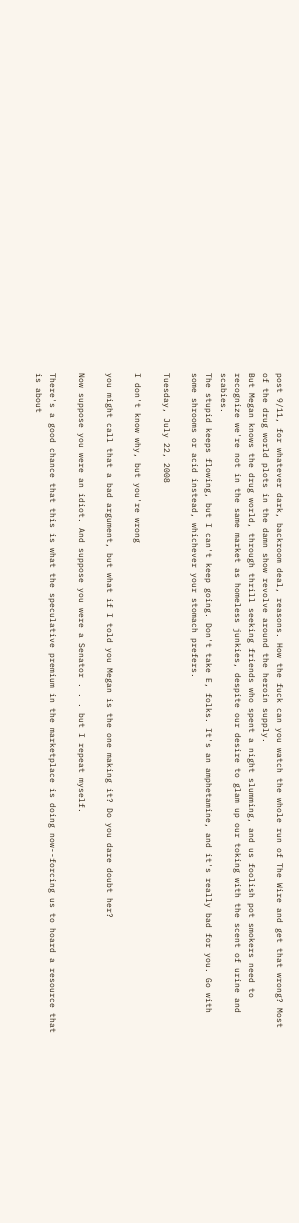post 9/11, for whatever dark, backroom deal, reasons. How the fuck can you watch the whole run of The Wire and get that wrong? Most of the drug world plots in the damn show revolve around the heroin supply.
But Megan knows the drug world, through thrill seeking friends who spent a night slumming, and us foolish pot smokers need to recognize we're not in the same market as homeless junkies, despite our desire to glam up our toking with the scent of urine and scabies.
The stupid keeps flowing, but I can't keep going. Don't take E, folks. It's an amphetamine, and it's really bad for you. Go with some shrooms or acid instead, whichever your stomach prefers.

Tuesday, July 22, 2008

I don't know why, but you're wrong

you might call that a bad argument, but what if I told you Megan is the one making it? Do you dare doubt her?

Now suppose you were an idiot. And suppose you were a Senator . . . but I repeat myself.

There's a good chance that this is what the speculative premium in the marketplace is doing now--forcing us to hoard a resource that is about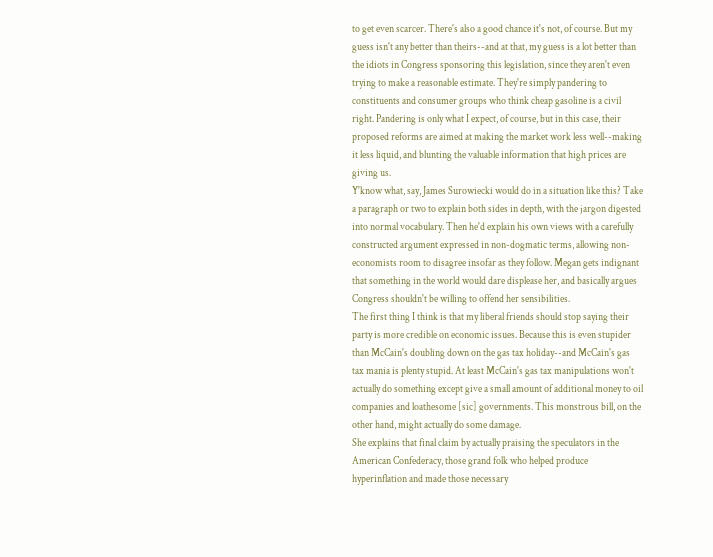to get even scarcer. There's also a good chance it's not, of course. But my guess isn't any better than theirs--and at that, my guess is a lot better than the idiots in Congress sponsoring this legislation, since they aren't even trying to make a reasonable estimate. They're simply pandering to constituents and consumer groups who think cheap gasoline is a civil right. Pandering is only what I expect, of course, but in this case, their proposed reforms are aimed at making the market work less well--making it less liquid, and blunting the valuable information that high prices are giving us.
Y'know what, say, James Surowiecki would do in a situation like this? Take a paragraph or two to explain both sides in depth, with the jargon digested into normal vocabulary. Then he'd explain his own views with a carefully constructed argument expressed in non-dogmatic terms, allowing non-economists room to disagree insofar as they follow. Megan gets indignant that something in the world would dare displease her, and basically argues Congress shouldn't be willing to offend her sensibilities.
The first thing I think is that my liberal friends should stop saying their party is more credible on economic issues. Because this is even stupider than McCain's doubling down on the gas tax holiday--and McCain's gas tax mania is plenty stupid. At least McCain's gas tax manipulations won't actually do something except give a small amount of additional money to oil companies and loathesome [sic] governments. This monstrous bill, on the other hand, might actually do some damage.
She explains that final claim by actually praising the speculators in the American Confederacy, those grand folk who helped produce hyperinflation and made those necessary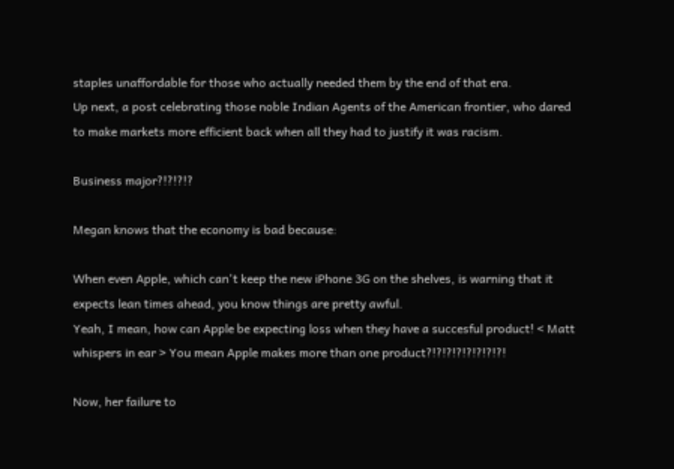staples unaffordable for those who actually needed them by the end of that era.
Up next, a post celebrating those noble Indian Agents of the American frontier, who dared to make markets more efficient back when all they had to justify it was racism.

Business major?!?!?!?

Megan knows that the economy is bad because:

When even Apple, which can't keep the new iPhone 3G on the shelves, is warning that it expects lean times ahead, you know things are pretty awful.
Yeah, I mean, how can Apple be expecting loss when they have a succesful product! < Matt whispers in ear > You mean Apple makes more than one product?!?!?!?!?!?!?!?!

Now, her failure to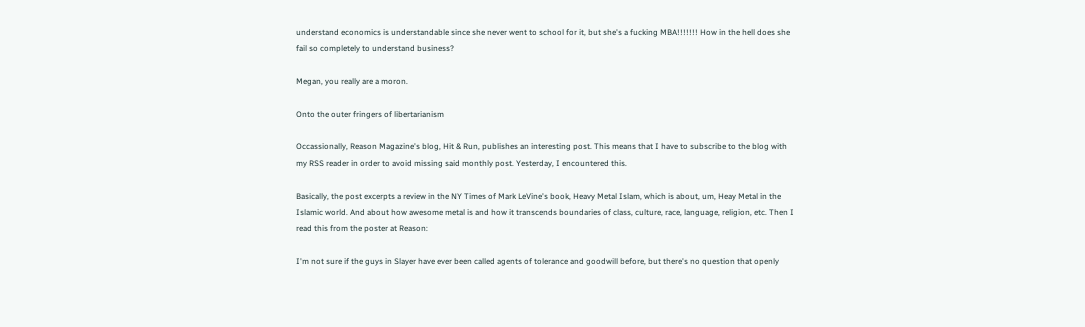understand economics is understandable since she never went to school for it, but she's a fucking MBA!!!!!!! How in the hell does she fail so completely to understand business?

Megan, you really are a moron.

Onto the outer fringers of libertarianism

Occassionally, Reason Magazine's blog, Hit & Run, publishes an interesting post. This means that I have to subscribe to the blog with my RSS reader in order to avoid missing said monthly post. Yesterday, I encountered this.

Basically, the post excerpts a review in the NY Times of Mark LeVine's book, Heavy Metal Islam, which is about, um, Heay Metal in the Islamic world. And about how awesome metal is and how it transcends boundaries of class, culture, race, language, religion, etc. Then I read this from the poster at Reason:

I'm not sure if the guys in Slayer have ever been called agents of tolerance and goodwill before, but there's no question that openly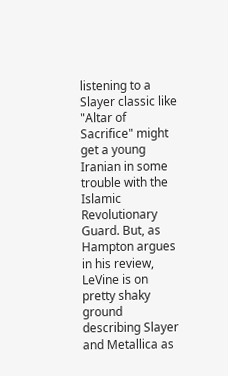listening to a Slayer classic like "Altar of Sacrifice" might get a young Iranian in some trouble with the Islamic Revolutionary Guard. But, as Hampton argues in his review, LeVine is on pretty shaky ground describing Slayer and Metallica as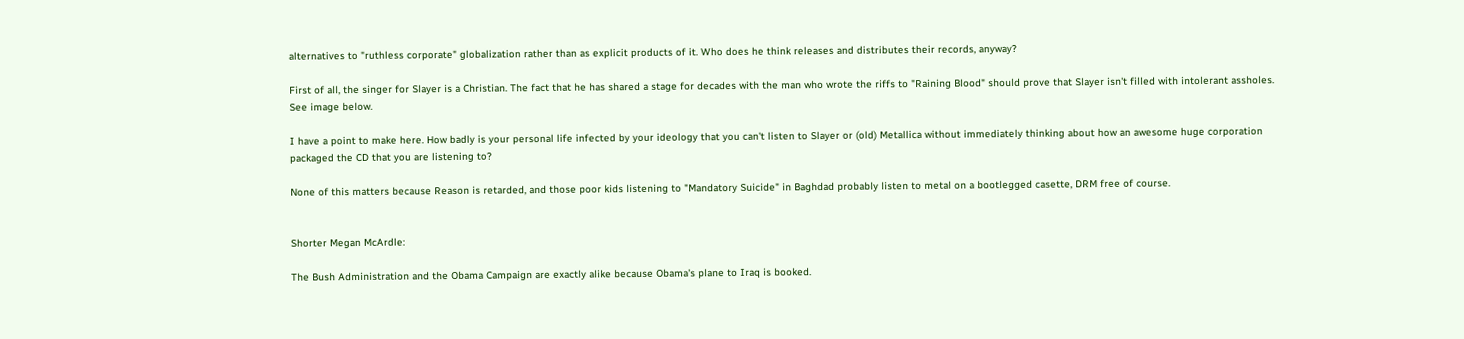alternatives to "ruthless corporate" globalization rather than as explicit products of it. Who does he think releases and distributes their records, anyway?

First of all, the singer for Slayer is a Christian. The fact that he has shared a stage for decades with the man who wrote the riffs to "Raining Blood" should prove that Slayer isn't filled with intolerant assholes. See image below.

I have a point to make here. How badly is your personal life infected by your ideology that you can't listen to Slayer or (old) Metallica without immediately thinking about how an awesome huge corporation packaged the CD that you are listening to?

None of this matters because Reason is retarded, and those poor kids listening to "Mandatory Suicide" in Baghdad probably listen to metal on a bootlegged casette, DRM free of course.


Shorter Megan McArdle:

The Bush Administration and the Obama Campaign are exactly alike because Obama's plane to Iraq is booked.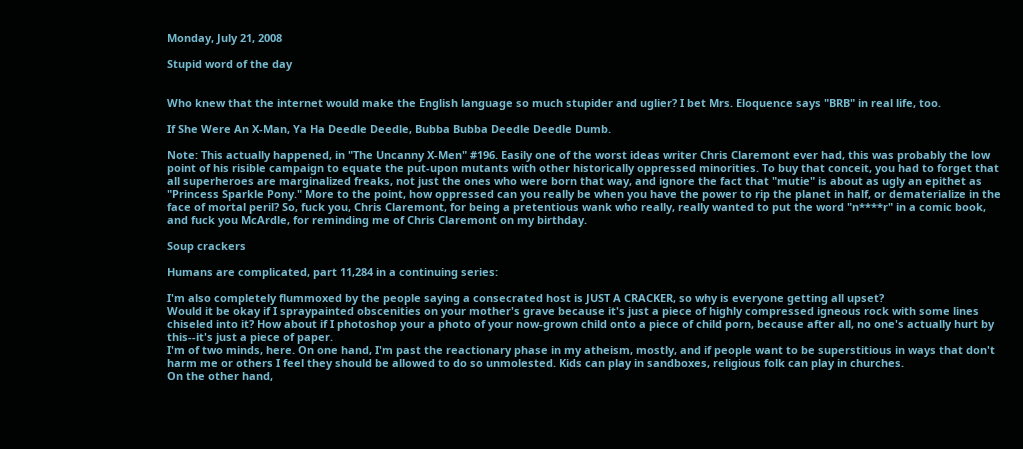Monday, July 21, 2008

Stupid word of the day


Who knew that the internet would make the English language so much stupider and uglier? I bet Mrs. Eloquence says "BRB" in real life, too.

If She Were An X-Man, Ya Ha Deedle Deedle, Bubba Bubba Deedle Deedle Dumb.

Note: This actually happened, in "The Uncanny X-Men" #196. Easily one of the worst ideas writer Chris Claremont ever had, this was probably the low point of his risible campaign to equate the put-upon mutants with other historically oppressed minorities. To buy that conceit, you had to forget that all superheroes are marginalized freaks, not just the ones who were born that way, and ignore the fact that "mutie" is about as ugly an epithet as "Princess Sparkle Pony." More to the point, how oppressed can you really be when you have the power to rip the planet in half, or dematerialize in the face of mortal peril? So, fuck you, Chris Claremont, for being a pretentious wank who really, really wanted to put the word "n****r" in a comic book, and fuck you McArdle, for reminding me of Chris Claremont on my birthday.

Soup crackers

Humans are complicated, part 11,284 in a continuing series:

I'm also completely flummoxed by the people saying a consecrated host is JUST A CRACKER, so why is everyone getting all upset?
Would it be okay if I spraypainted obscenities on your mother's grave because it's just a piece of highly compressed igneous rock with some lines chiseled into it? How about if I photoshop your a photo of your now-grown child onto a piece of child porn, because after all, no one's actually hurt by this--it's just a piece of paper.
I'm of two minds, here. On one hand, I'm past the reactionary phase in my atheism, mostly, and if people want to be superstitious in ways that don't harm me or others I feel they should be allowed to do so unmolested. Kids can play in sandboxes, religious folk can play in churches.
On the other hand,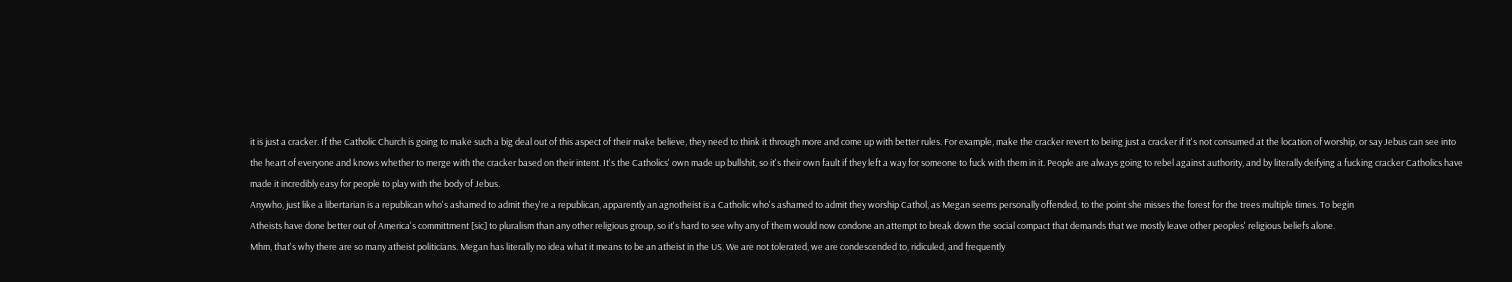it is just a cracker. If the Catholic Church is going to make such a big deal out of this aspect of their make believe, they need to think it through more and come up with better rules. For example, make the cracker revert to being just a cracker if it's not consumed at the location of worship, or say Jebus can see into the heart of everyone and knows whether to merge with the cracker based on their intent. It's the Catholics' own made up bullshit, so it's their own fault if they left a way for someone to fuck with them in it. People are always going to rebel against authority, and by literally deifying a fucking cracker Catholics have made it incredibly easy for people to play with the body of Jebus.
Anywho, just like a libertarian is a republican who's ashamed to admit they're a republican, apparently an agnotheist is a Catholic who's ashamed to admit they worship Cathol, as Megan seems personally offended, to the point she misses the forest for the trees multiple times. To begin
Atheists have done better out of America's committment [sic] to pluralism than any other religious group, so it's hard to see why any of them would now condone an attempt to break down the social compact that demands that we mostly leave other peoples' religious beliefs alone.
Mhm, that's why there are so many atheist politicians. Megan has literally no idea what it means to be an atheist in the US. We are not tolerated, we are condescended to, ridiculed, and frequently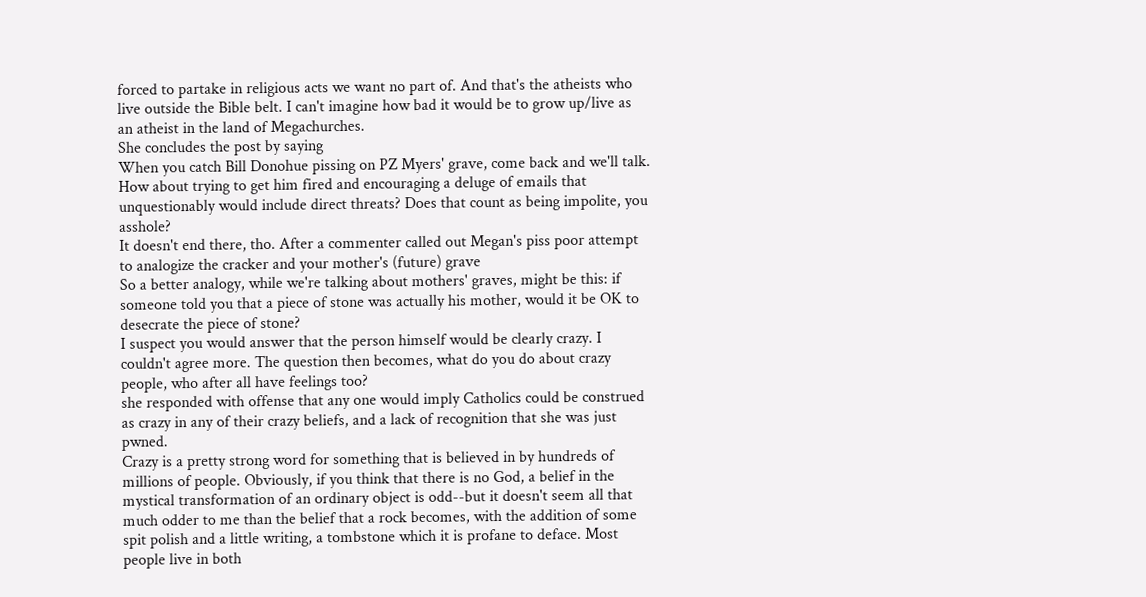forced to partake in religious acts we want no part of. And that's the atheists who live outside the Bible belt. I can't imagine how bad it would be to grow up/live as an atheist in the land of Megachurches.
She concludes the post by saying
When you catch Bill Donohue pissing on PZ Myers' grave, come back and we'll talk.
How about trying to get him fired and encouraging a deluge of emails that unquestionably would include direct threats? Does that count as being impolite, you asshole?
It doesn't end there, tho. After a commenter called out Megan's piss poor attempt to analogize the cracker and your mother's (future) grave
So a better analogy, while we're talking about mothers' graves, might be this: if someone told you that a piece of stone was actually his mother, would it be OK to desecrate the piece of stone?
I suspect you would answer that the person himself would be clearly crazy. I couldn't agree more. The question then becomes, what do you do about crazy people, who after all have feelings too?
she responded with offense that any one would imply Catholics could be construed as crazy in any of their crazy beliefs, and a lack of recognition that she was just pwned.
Crazy is a pretty strong word for something that is believed in by hundreds of millions of people. Obviously, if you think that there is no God, a belief in the mystical transformation of an ordinary object is odd--but it doesn't seem all that much odder to me than the belief that a rock becomes, with the addition of some spit polish and a little writing, a tombstone which it is profane to deface. Most people live in both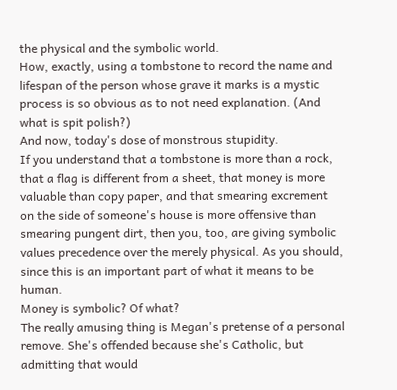the physical and the symbolic world.
How, exactly, using a tombstone to record the name and lifespan of the person whose grave it marks is a mystic process is so obvious as to not need explanation. (And what is spit polish?)
And now, today's dose of monstrous stupidity.
If you understand that a tombstone is more than a rock, that a flag is different from a sheet, that money is more valuable than copy paper, and that smearing excrement on the side of someone's house is more offensive than smearing pungent dirt, then you, too, are giving symbolic values precedence over the merely physical. As you should, since this is an important part of what it means to be human.
Money is symbolic? Of what?
The really amusing thing is Megan's pretense of a personal remove. She's offended because she's Catholic, but admitting that would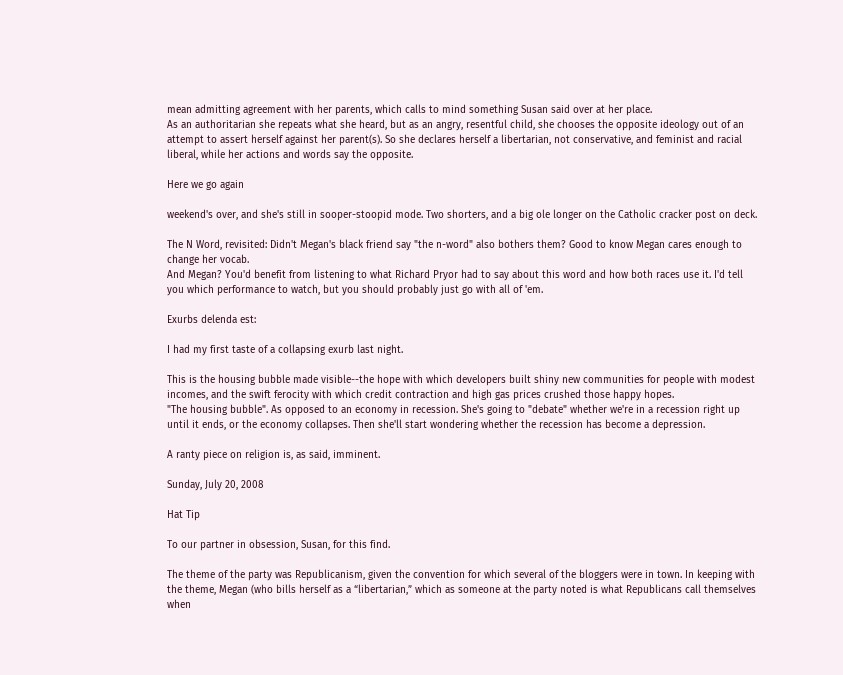mean admitting agreement with her parents, which calls to mind something Susan said over at her place.
As an authoritarian she repeats what she heard, but as an angry, resentful child, she chooses the opposite ideology out of an attempt to assert herself against her parent(s). So she declares herself a libertarian, not conservative, and feminist and racial liberal, while her actions and words say the opposite.

Here we go again

weekend's over, and she's still in sooper-stoopid mode. Two shorters, and a big ole longer on the Catholic cracker post on deck.

The N Word, revisited: Didn't Megan's black friend say "the n-word" also bothers them? Good to know Megan cares enough to change her vocab.
And Megan? You'd benefit from listening to what Richard Pryor had to say about this word and how both races use it. I'd tell you which performance to watch, but you should probably just go with all of 'em.

Exurbs delenda est:

I had my first taste of a collapsing exurb last night.

This is the housing bubble made visible--the hope with which developers built shiny new communities for people with modest incomes, and the swift ferocity with which credit contraction and high gas prices crushed those happy hopes.
"The housing bubble". As opposed to an economy in recession. She's going to "debate" whether we're in a recession right up until it ends, or the economy collapses. Then she'll start wondering whether the recession has become a depression.

A ranty piece on religion is, as said, imminent.

Sunday, July 20, 2008

Hat Tip

To our partner in obsession, Susan, for this find.

The theme of the party was Republicanism, given the convention for which several of the bloggers were in town. In keeping with the theme, Megan (who bills herself as a “libertarian,” which as someone at the party noted is what Republicans call themselves when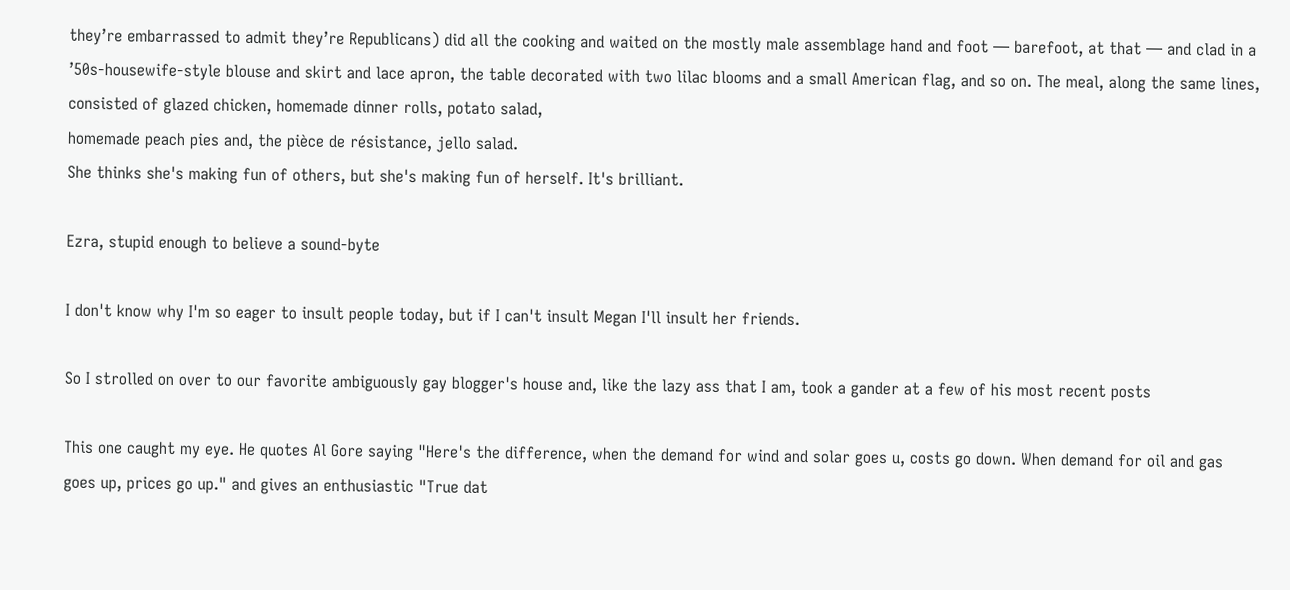they’re embarrassed to admit they’re Republicans) did all the cooking and waited on the mostly male assemblage hand and foot — barefoot, at that — and clad in a ’50s-housewife-style blouse and skirt and lace apron, the table decorated with two lilac blooms and a small American flag, and so on. The meal, along the same lines, consisted of glazed chicken, homemade dinner rolls, potato salad,
homemade peach pies and, the pièce de résistance, jello salad.
She thinks she's making fun of others, but she's making fun of herself. It's brilliant.

Ezra, stupid enough to believe a sound-byte

I don't know why I'm so eager to insult people today, but if I can't insult Megan I'll insult her friends.

So I strolled on over to our favorite ambiguously gay blogger's house and, like the lazy ass that I am, took a gander at a few of his most recent posts

This one caught my eye. He quotes Al Gore saying "Here's the difference, when the demand for wind and solar goes u, costs go down. When demand for oil and gas goes up, prices go up." and gives an enthusiastic "True dat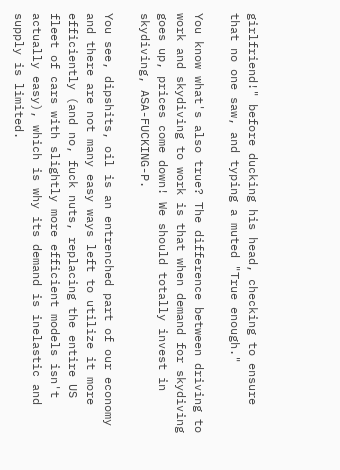girlfriend!" before ducking his head, checking to ensure that no one saw, and typing a muted "True enough."

You know what's also true? The difference between driving to work and skydiving to work is that when demand for skydiving goes up, prices come down! We should totally invest in skydiving, ASA-FUCKING-P.

You see, dipshits, oil is an entrenched part of our economy and there are not many easy ways left to utilize it more efficiently (and no, fuck nuts, replacing the entire US fleet of cars with slightly more efficient models isn't actually easy), which is why its demand is inelastic and supply is limited.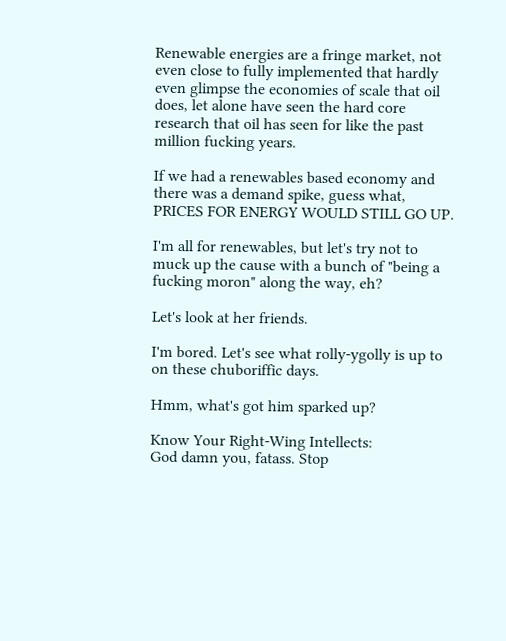Renewable energies are a fringe market, not even close to fully implemented that hardly even glimpse the economies of scale that oil does, let alone have seen the hard core research that oil has seen for like the past million fucking years.

If we had a renewables based economy and there was a demand spike, guess what, PRICES FOR ENERGY WOULD STILL GO UP.

I'm all for renewables, but let's try not to muck up the cause with a bunch of "being a fucking moron" along the way, eh?

Let's look at her friends.

I'm bored. Let's see what rolly-ygolly is up to on these chuboriffic days.

Hmm, what's got him sparked up?

Know Your Right-Wing Intellects:
God damn you, fatass. Stop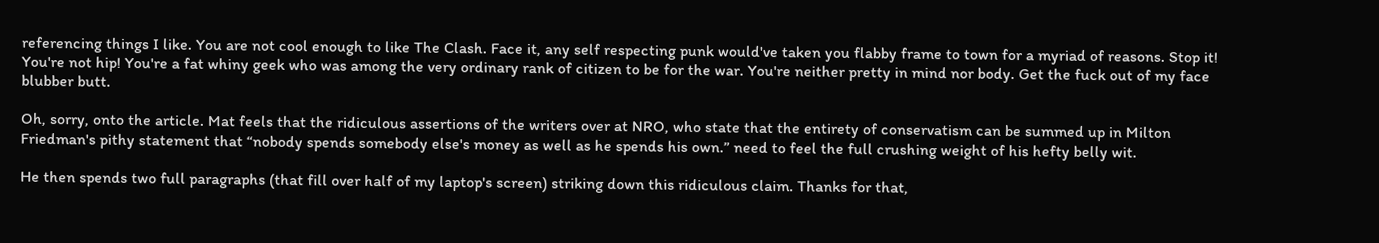referencing things I like. You are not cool enough to like The Clash. Face it, any self respecting punk would've taken you flabby frame to town for a myriad of reasons. Stop it! You're not hip! You're a fat whiny geek who was among the very ordinary rank of citizen to be for the war. You're neither pretty in mind nor body. Get the fuck out of my face blubber butt.

Oh, sorry, onto the article. Mat feels that the ridiculous assertions of the writers over at NRO, who state that the entirety of conservatism can be summed up in Milton Friedman's pithy statement that “nobody spends somebody else's money as well as he spends his own.” need to feel the full crushing weight of his hefty belly wit.

He then spends two full paragraphs (that fill over half of my laptop's screen) striking down this ridiculous claim. Thanks for that,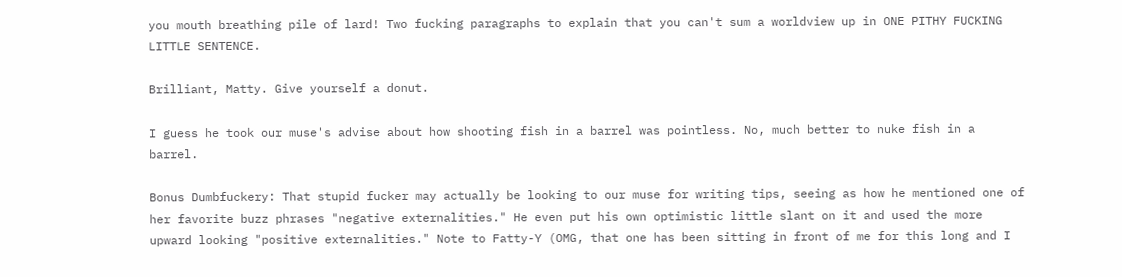you mouth breathing pile of lard! Two fucking paragraphs to explain that you can't sum a worldview up in ONE PITHY FUCKING LITTLE SENTENCE.

Brilliant, Matty. Give yourself a donut.

I guess he took our muse's advise about how shooting fish in a barrel was pointless. No, much better to nuke fish in a barrel.

Bonus Dumbfuckery: That stupid fucker may actually be looking to our muse for writing tips, seeing as how he mentioned one of her favorite buzz phrases "negative externalities." He even put his own optimistic little slant on it and used the more upward looking "positive externalities." Note to Fatty-Y (OMG, that one has been sitting in front of me for this long and I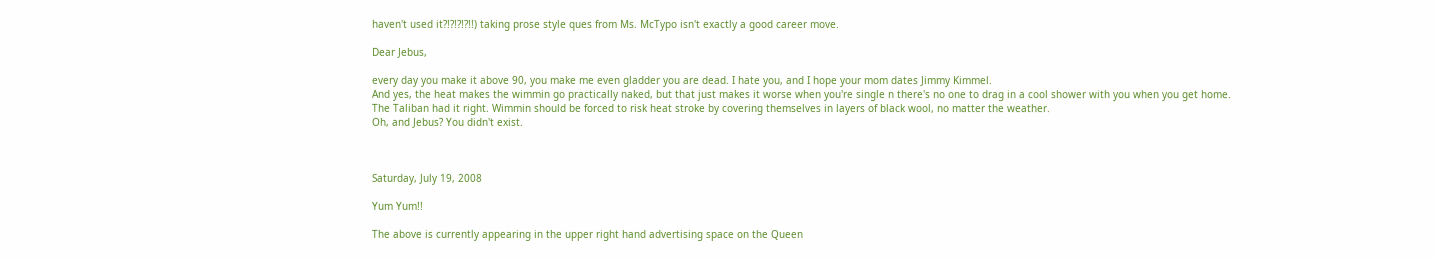haven't used it?!?!?!?!!) taking prose style ques from Ms. McTypo isn't exactly a good career move.

Dear Jebus,

every day you make it above 90, you make me even gladder you are dead. I hate you, and I hope your mom dates Jimmy Kimmel.
And yes, the heat makes the wimmin go practically naked, but that just makes it worse when you're single n there's no one to drag in a cool shower with you when you get home.
The Taliban had it right. Wimmin should be forced to risk heat stroke by covering themselves in layers of black wool, no matter the weather.
Oh, and Jebus? You didn't exist.



Saturday, July 19, 2008

Yum Yum!!

The above is currently appearing in the upper right hand advertising space on the Queen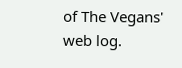of The Vegans' web log.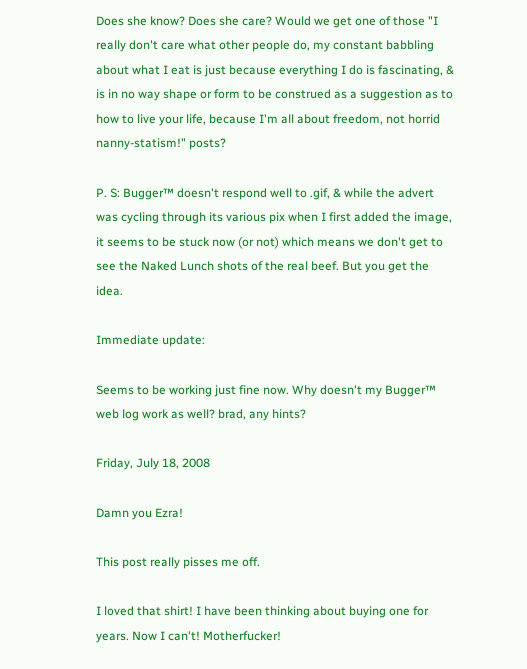Does she know? Does she care? Would we get one of those "I really don't care what other people do, my constant babbling about what I eat is just because everything I do is fascinating, & is in no way shape or form to be construed as a suggestion as to how to live your life, because I'm all about freedom, not horrid nanny-statism!" posts?

P. S: Bugger™ doesn't respond well to .gif, & while the advert was cycling through its various pix when I first added the image, it seems to be stuck now (or not) which means we don't get to see the Naked Lunch shots of the real beef. But you get the idea.

Immediate update:

Seems to be working just fine now. Why doesn't my Bugger™ web log work as well? brad, any hints?

Friday, July 18, 2008

Damn you Ezra!

This post really pisses me off.

I loved that shirt! I have been thinking about buying one for years. Now I can't! Motherfucker!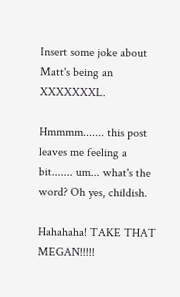Insert some joke about Matt's being an XXXXXXXL.

Hmmmm....... this post leaves me feeling a bit....... um... what's the word? Oh yes, childish.

Hahahaha! TAKE THAT MEGAN!!!!!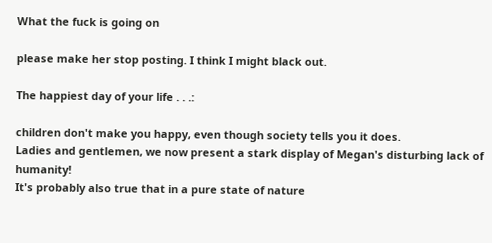What the fuck is going on

please make her stop posting. I think I might black out.

The happiest day of your life . . .:

children don't make you happy, even though society tells you it does.
Ladies and gentlemen, we now present a stark display of Megan's disturbing lack of humanity!
It's probably also true that in a pure state of nature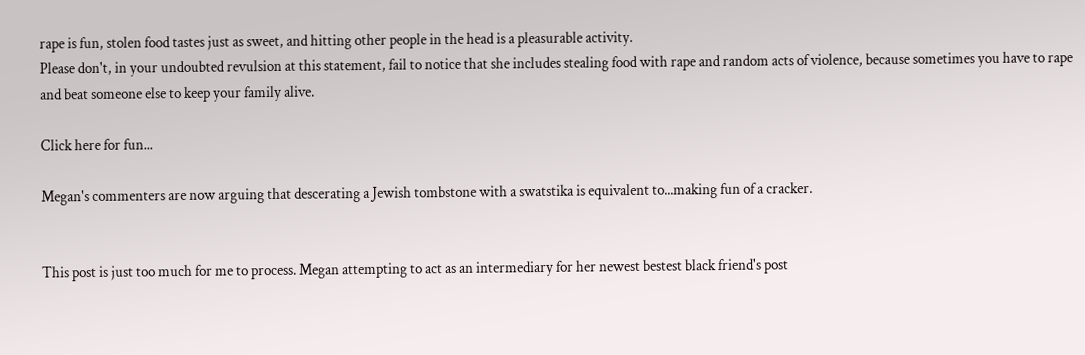rape is fun, stolen food tastes just as sweet, and hitting other people in the head is a pleasurable activity.
Please don't, in your undoubted revulsion at this statement, fail to notice that she includes stealing food with rape and random acts of violence, because sometimes you have to rape and beat someone else to keep your family alive.

Click here for fun...

Megan's commenters are now arguing that descerating a Jewish tombstone with a swatstika is equivalent to...making fun of a cracker.


This post is just too much for me to process. Megan attempting to act as an intermediary for her newest bestest black friend's post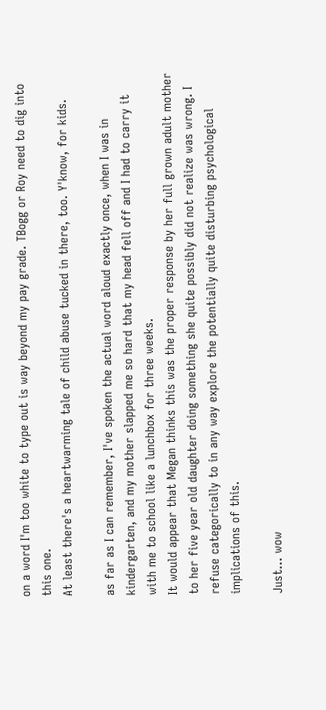on a word I'm too white to type out is way beyond my pay grade. TBogg or Roy need to dig into this one.
At least there's a heartwarming tale of child abuse tucked in there, too. Y'know, for kids.

as far as I can remember, I've spoken the actual word aloud exactly once, when I was in kindergarten, and my mother slapped me so hard that my head fell off and I had to carry it with me to school like a lunchbox for three weeks.
It would appear that Megan thinks this was the proper response by her full grown adult mother to her five year old daughter doing something she quite possibly did not realize was wrong. I refuse categorically to in any way explore the potentially quite disturbing psychological implications of this.

Just... wow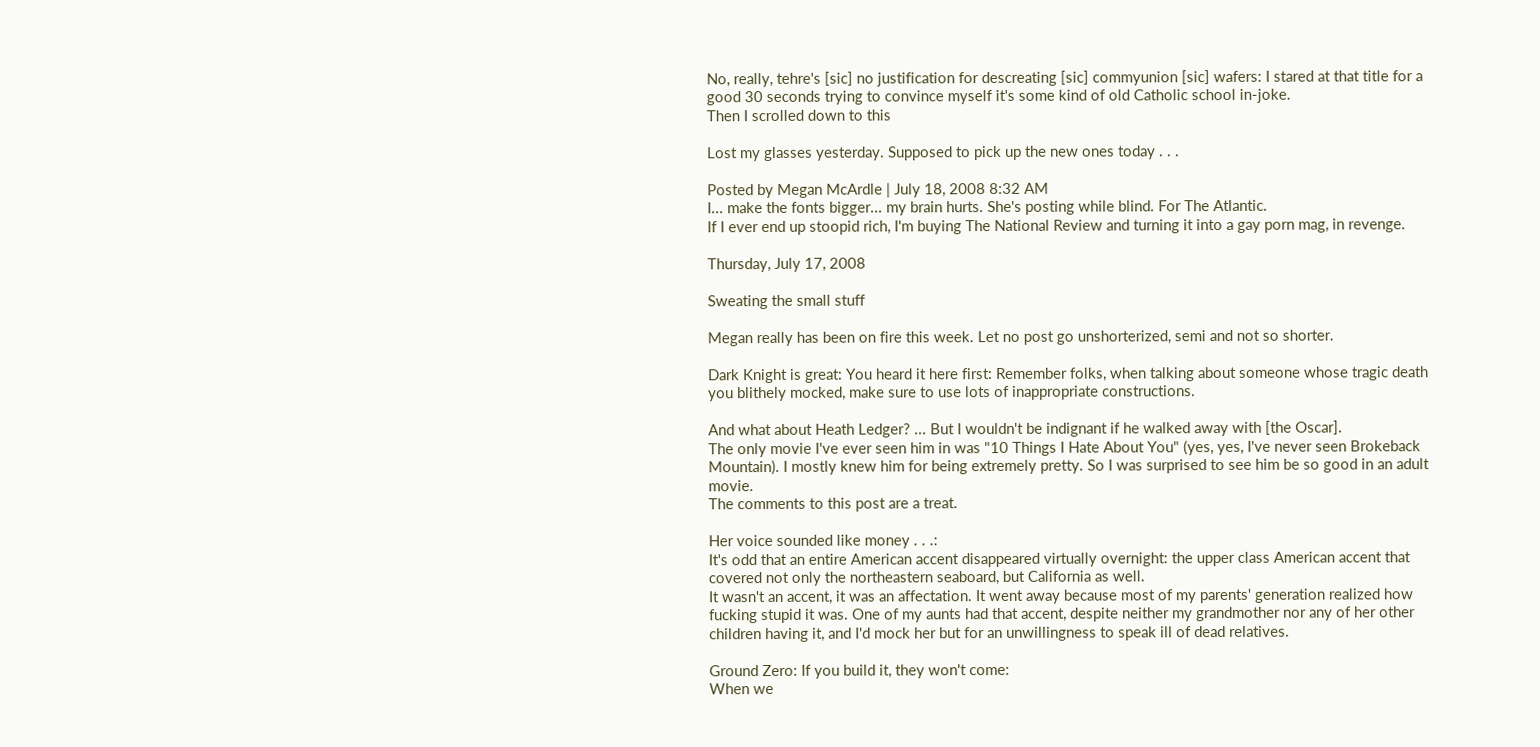No, really, tehre's [sic] no justification for descreating [sic] commyunion [sic] wafers: I stared at that title for a good 30 seconds trying to convince myself it's some kind of old Catholic school in-joke.
Then I scrolled down to this

Lost my glasses yesterday. Supposed to pick up the new ones today . . .

Posted by Megan McArdle | July 18, 2008 8:32 AM
I... make the fonts bigger... my brain hurts. She's posting while blind. For The Atlantic.
If I ever end up stoopid rich, I'm buying The National Review and turning it into a gay porn mag, in revenge.

Thursday, July 17, 2008

Sweating the small stuff

Megan really has been on fire this week. Let no post go unshorterized, semi and not so shorter.

Dark Knight is great: You heard it here first: Remember folks, when talking about someone whose tragic death you blithely mocked, make sure to use lots of inappropriate constructions.

And what about Heath Ledger? ... But I wouldn't be indignant if he walked away with [the Oscar].
The only movie I've ever seen him in was "10 Things I Hate About You" (yes, yes, I've never seen Brokeback Mountain). I mostly knew him for being extremely pretty. So I was surprised to see him be so good in an adult movie.
The comments to this post are a treat.

Her voice sounded like money . . .:
It's odd that an entire American accent disappeared virtually overnight: the upper class American accent that covered not only the northeastern seaboard, but California as well.
It wasn't an accent, it was an affectation. It went away because most of my parents' generation realized how fucking stupid it was. One of my aunts had that accent, despite neither my grandmother nor any of her other children having it, and I'd mock her but for an unwillingness to speak ill of dead relatives.

Ground Zero: If you build it, they won't come:
When we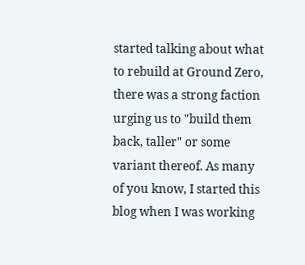started talking about what to rebuild at Ground Zero, there was a strong faction urging us to "build them back, taller" or some variant thereof. As many of you know, I started this blog when I was working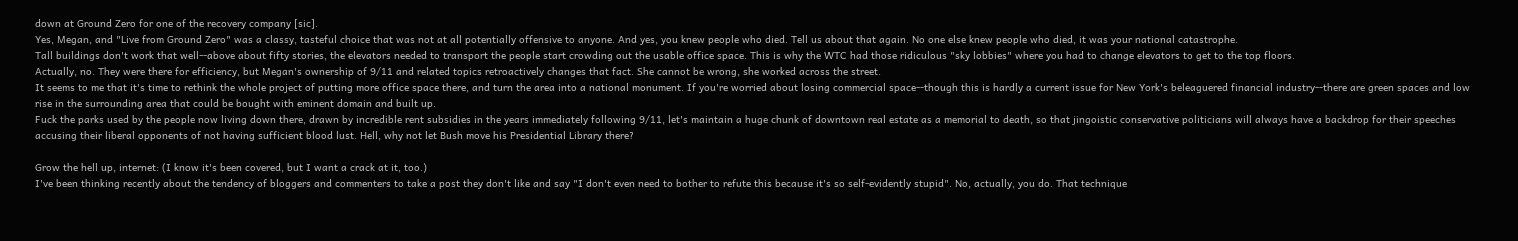down at Ground Zero for one of the recovery company [sic].
Yes, Megan, and "Live from Ground Zero" was a classy, tasteful choice that was not at all potentially offensive to anyone. And yes, you knew people who died. Tell us about that again. No one else knew people who died, it was your national catastrophe.
Tall buildings don't work that well--above about fifty stories, the elevators needed to transport the people start crowding out the usable office space. This is why the WTC had those ridiculous "sky lobbies" where you had to change elevators to get to the top floors.
Actually, no. They were there for efficiency, but Megan's ownership of 9/11 and related topics retroactively changes that fact. She cannot be wrong, she worked across the street.
It seems to me that it's time to rethink the whole project of putting more office space there, and turn the area into a national monument. If you're worried about losing commercial space--though this is hardly a current issue for New York's beleaguered financial industry--there are green spaces and low rise in the surrounding area that could be bought with eminent domain and built up.
Fuck the parks used by the people now living down there, drawn by incredible rent subsidies in the years immediately following 9/11, let's maintain a huge chunk of downtown real estate as a memorial to death, so that jingoistic conservative politicians will always have a backdrop for their speeches accusing their liberal opponents of not having sufficient blood lust. Hell, why not let Bush move his Presidential Library there?

Grow the hell up, internet: (I know it's been covered, but I want a crack at it, too.)
I've been thinking recently about the tendency of bloggers and commenters to take a post they don't like and say "I don't even need to bother to refute this because it's so self-evidently stupid". No, actually, you do. That technique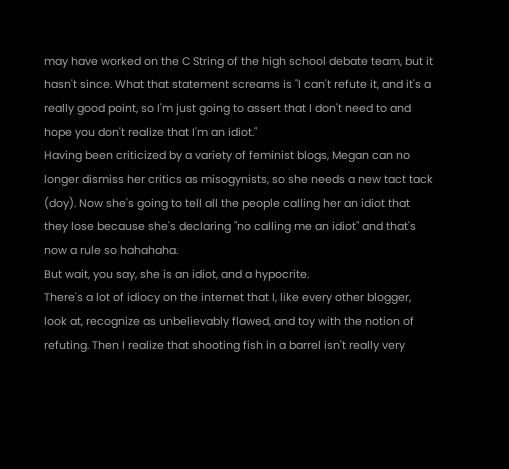may have worked on the C String of the high school debate team, but it hasn't since. What that statement screams is "I can't refute it, and it's a really good point, so I'm just going to assert that I don't need to and hope you don't realize that I'm an idiot."
Having been criticized by a variety of feminist blogs, Megan can no longer dismiss her critics as misogynists, so she needs a new tact tack (doy). Now she's going to tell all the people calling her an idiot that they lose because she's declaring "no calling me an idiot" and that's now a rule so hahahaha.
But wait, you say, she is an idiot, and a hypocrite.
There's a lot of idiocy on the internet that I, like every other blogger, look at, recognize as unbelievably flawed, and toy with the notion of refuting. Then I realize that shooting fish in a barrel isn't really very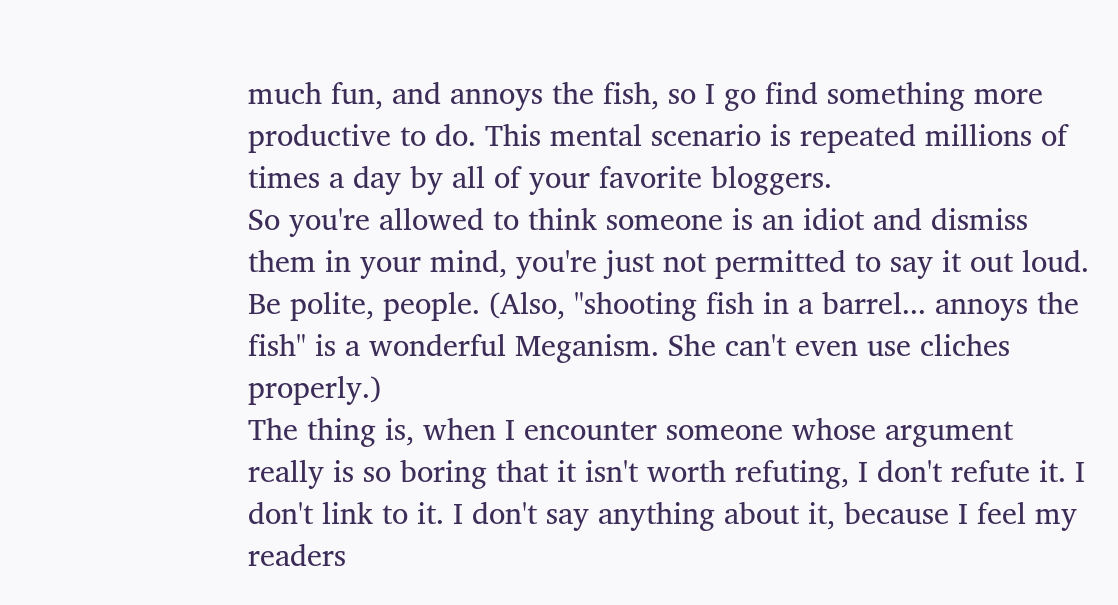much fun, and annoys the fish, so I go find something more productive to do. This mental scenario is repeated millions of times a day by all of your favorite bloggers.
So you're allowed to think someone is an idiot and dismiss them in your mind, you're just not permitted to say it out loud. Be polite, people. (Also, "shooting fish in a barrel... annoys the fish" is a wonderful Meganism. She can't even use cliches properly.)
The thing is, when I encounter someone whose argument really is so boring that it isn't worth refuting, I don't refute it. I don't link to it. I don't say anything about it, because I feel my readers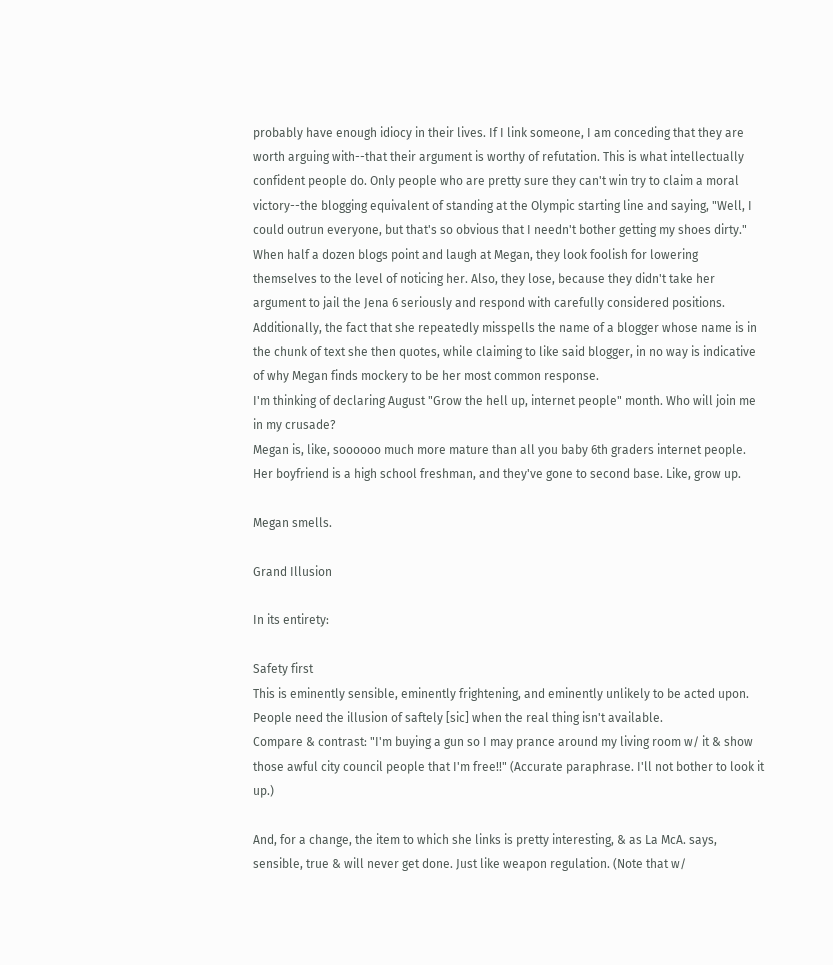probably have enough idiocy in their lives. If I link someone, I am conceding that they are worth arguing with--that their argument is worthy of refutation. This is what intellectually confident people do. Only people who are pretty sure they can't win try to claim a moral victory--the blogging equivalent of standing at the Olympic starting line and saying, "Well, I could outrun everyone, but that's so obvious that I needn't bother getting my shoes dirty."
When half a dozen blogs point and laugh at Megan, they look foolish for lowering themselves to the level of noticing her. Also, they lose, because they didn't take her argument to jail the Jena 6 seriously and respond with carefully considered positions.
Additionally, the fact that she repeatedly misspells the name of a blogger whose name is in the chunk of text she then quotes, while claiming to like said blogger, in no way is indicative of why Megan finds mockery to be her most common response.
I'm thinking of declaring August "Grow the hell up, internet people" month. Who will join me in my crusade?
Megan is, like, soooooo much more mature than all you baby 6th graders internet people. Her boyfriend is a high school freshman, and they've gone to second base. Like, grow up.

Megan smells.

Grand Illusion

In its entirety:

Safety first
This is eminently sensible, eminently frightening, and eminently unlikely to be acted upon. People need the illusion of saftely [sic] when the real thing isn't available.
Compare & contrast: "I'm buying a gun so I may prance around my living room w/ it & show those awful city council people that I'm free!!" (Accurate paraphrase. I'll not bother to look it up.)

And, for a change, the item to which she links is pretty interesting, & as La McA. says, sensible, true & will never get done. Just like weapon regulation. (Note that w/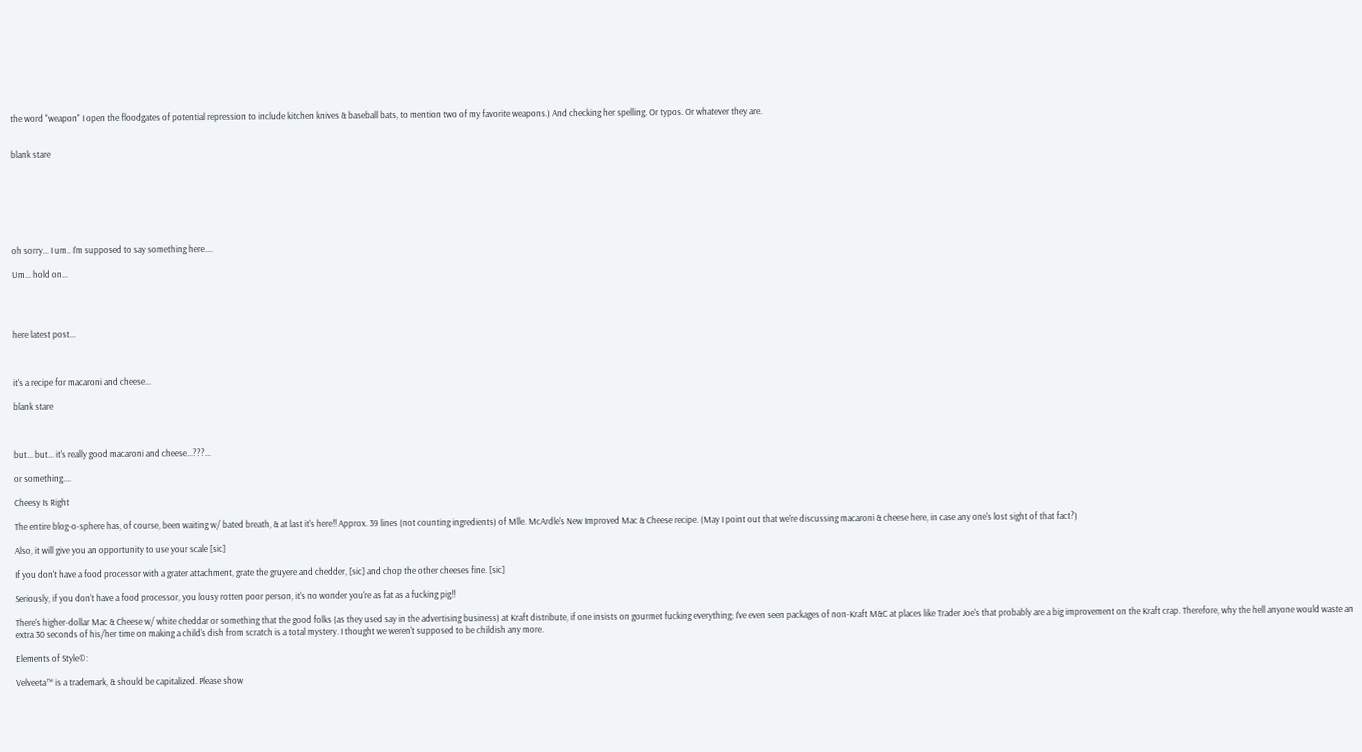the word "weapon" I open the floodgates of potential repression to include kitchen knives & baseball bats, to mention two of my favorite weapons.) And checking her spelling. Or typos. Or whatever they are.


blank stare







oh sorry... I um.. I'm supposed to say something here....

Um... hold on...




here latest post...



it's a recipe for macaroni and cheese...

blank stare



but... but... it's really good macaroni and cheese...???...

or something....

Cheesy Is Right

The entire blog-o-sphere has, of course, been waiting w/ bated breath, & at last it's here!! Approx. 39 lines (not counting ingredients) of Mlle. McArdle's New Improved Mac & Cheese recipe. (May I point out that we're discussing macaroni & cheese here, in case any one's lost sight of that fact?)

Also, it will give you an opportunity to use your scale [sic]

If you don't have a food processor with a grater attachment, grate the gruyere and chedder, [sic] and chop the other cheeses fine. [sic]

Seriously, if you don't have a food processor, you lousy rotten poor person, it's no wonder you're as fat as a fucking pig!!

There's higher-dollar Mac & Cheese w/ white cheddar or something that the good folks (as they used say in the advertising business) at Kraft distribute, if one insists on gourmet fucking everything; I've even seen packages of non-Kraft M&C at places like Trader Joe's that probably are a big improvement on the Kraft crap. Therefore, why the hell anyone would waste an extra 30 seconds of his/her time on making a child's dish from scratch is a total mystery. I thought we weren't supposed to be childish any more.

Elements of Style©:

Velveeta™ is a trademark, & should be capitalized. Please show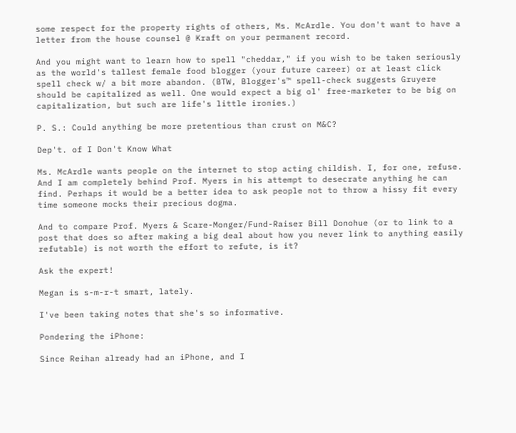some respect for the property rights of others, Ms. McArdle. You don't want to have a letter from the house counsel @ Kraft on your permanent record.

And you might want to learn how to spell "cheddar," if you wish to be taken seriously as the world's tallest female food blogger (your future career) or at least click spell check w/ a bit more abandon. (BTW, Blogger's™ spell-check suggests Gruyere should be capitalized as well. One would expect a big ol' free-marketer to be big on capitalization, but such are life's little ironies.)

P. S.: Could anything be more pretentious than crust on M&C?

Dep't. of I Don't Know What

Ms. McArdle wants people on the internet to stop acting childish. I, for one, refuse. And I am completely behind Prof. Myers in his attempt to desecrate anything he can find. Perhaps it would be a better idea to ask people not to throw a hissy fit every time someone mocks their precious dogma.

And to compare Prof. Myers & Scare-Monger/Fund-Raiser Bill Donohue (or to link to a post that does so after making a big deal about how you never link to anything easily refutable) is not worth the effort to refute, is it?

Ask the expert!

Megan is s-m-r-t smart, lately.

I've been taking notes that she's so informative.

Pondering the iPhone:

Since Reihan already had an iPhone, and I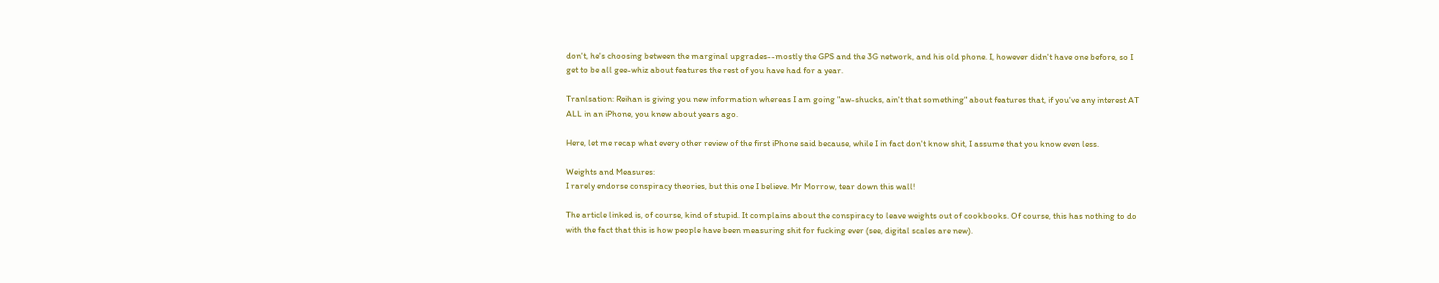don't, he's choosing between the marginal upgrades--mostly the GPS and the 3G network, and his old phone. I, however didn't have one before, so I get to be all gee-whiz about features the rest of you have had for a year.

Tranlsation: Reihan is giving you new information whereas I am going "aw-shucks, ain't that something" about features that, if you've any interest AT ALL in an iPhone, you knew about years ago.

Here, let me recap what every other review of the first iPhone said because, while I in fact don't know shit, I assume that you know even less.

Weights and Measures:
I rarely endorse conspiracy theories, but this one I believe. Mr Morrow, tear down this wall!

The article linked is, of course, kind of stupid. It complains about the conspiracy to leave weights out of cookbooks. Of course, this has nothing to do with the fact that this is how people have been measuring shit for fucking ever (see, digital scales are new).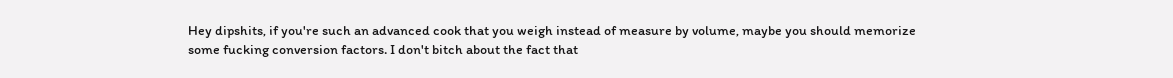Hey dipshits, if you're such an advanced cook that you weigh instead of measure by volume, maybe you should memorize some fucking conversion factors. I don't bitch about the fact that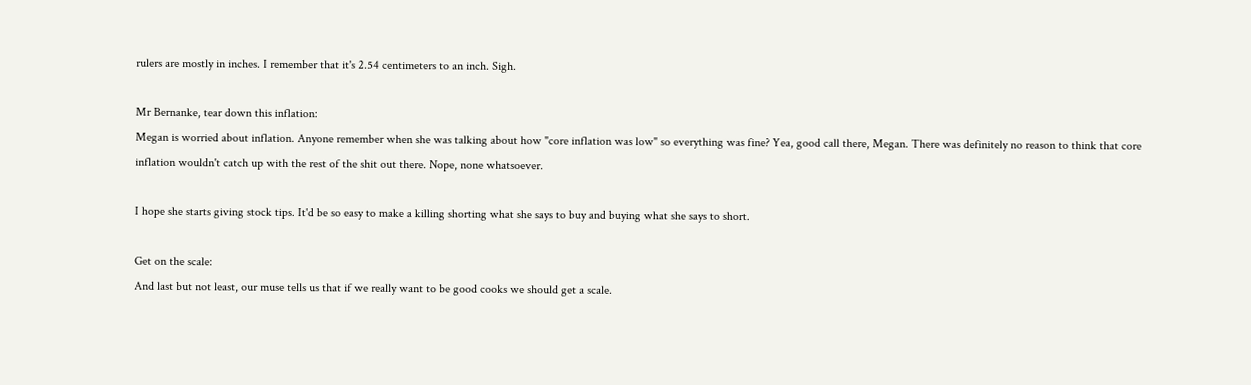rulers are mostly in inches. I remember that it's 2.54 centimeters to an inch. Sigh.

Mr Bernanke, tear down this inflation:
Megan is worried about inflation. Anyone remember when she was talking about how "core inflation was low" so everything was fine? Yea, good call there, Megan. There was definitely no reason to think that core inflation wouldn't catch up with the rest of the shit out there. Nope, none whatsoever.

I hope she starts giving stock tips. It'd be so easy to make a killing shorting what she says to buy and buying what she says to short.

Get on the scale:
And last but not least, our muse tells us that if we really want to be good cooks we should get a scale.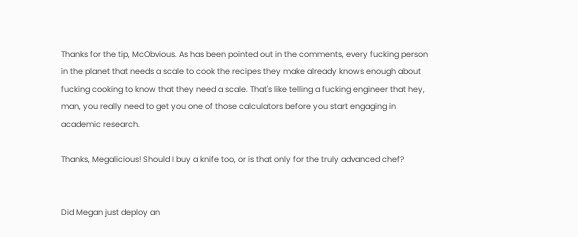Thanks for the tip, McObvious. As has been pointed out in the comments, every fucking person in the planet that needs a scale to cook the recipes they make already knows enough about fucking cooking to know that they need a scale. That's like telling a fucking engineer that hey, man, you really need to get you one of those calculators before you start engaging in academic research.

Thanks, Megalicious! Should I buy a knife too, or is that only for the truly advanced chef?


Did Megan just deploy an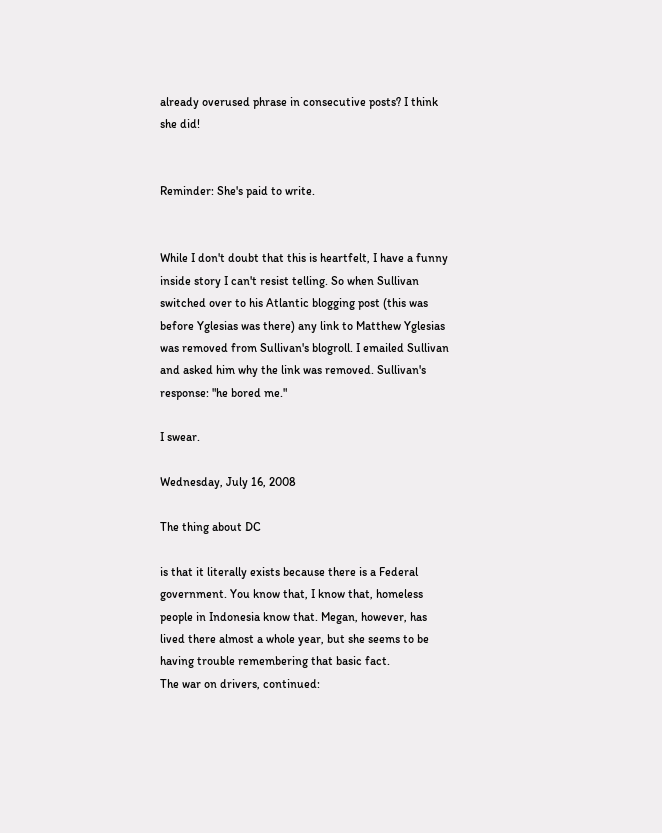already overused phrase in consecutive posts? I think she did!


Reminder: She's paid to write.


While I don't doubt that this is heartfelt, I have a funny inside story I can't resist telling. So when Sullivan switched over to his Atlantic blogging post (this was before Yglesias was there) any link to Matthew Yglesias was removed from Sullivan's blogroll. I emailed Sullivan and asked him why the link was removed. Sullivan's response: "he bored me."

I swear.

Wednesday, July 16, 2008

The thing about DC

is that it literally exists because there is a Federal government. You know that, I know that, homeless people in Indonesia know that. Megan, however, has lived there almost a whole year, but she seems to be having trouble remembering that basic fact.
The war on drivers, continued: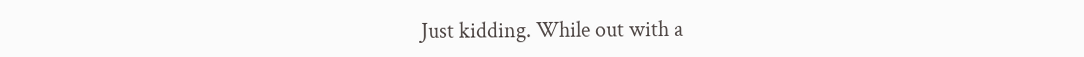Just kidding. While out with a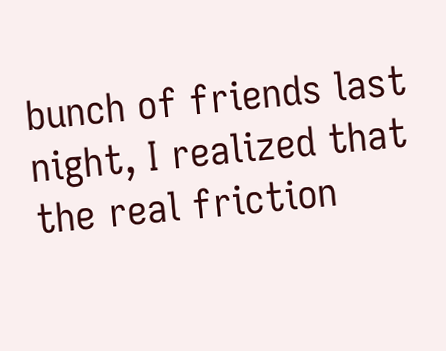bunch of friends last night, I realized that the real friction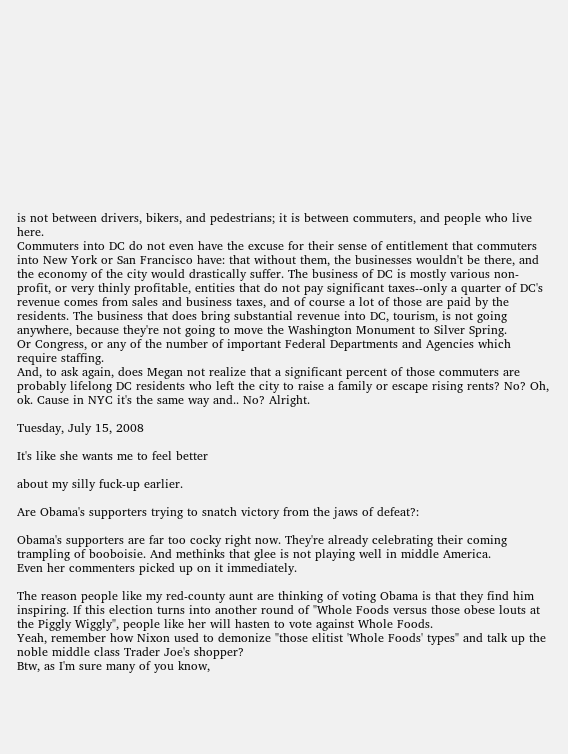is not between drivers, bikers, and pedestrians; it is between commuters, and people who live here.
Commuters into DC do not even have the excuse for their sense of entitlement that commuters into New York or San Francisco have: that without them, the businesses wouldn't be there, and the economy of the city would drastically suffer. The business of DC is mostly various non-profit, or very thinly profitable, entities that do not pay significant taxes--only a quarter of DC's revenue comes from sales and business taxes, and of course a lot of those are paid by the residents. The business that does bring substantial revenue into DC, tourism, is not going anywhere, because they're not going to move the Washington Monument to Silver Spring.
Or Congress, or any of the number of important Federal Departments and Agencies which require staffing.
And, to ask again, does Megan not realize that a significant percent of those commuters are probably lifelong DC residents who left the city to raise a family or escape rising rents? No? Oh, ok. Cause in NYC it's the same way and.. No? Alright.

Tuesday, July 15, 2008

It's like she wants me to feel better

about my silly fuck-up earlier.

Are Obama's supporters trying to snatch victory from the jaws of defeat?:

Obama's supporters are far too cocky right now. They're already celebrating their coming trampling of booboisie. And methinks that glee is not playing well in middle America.
Even her commenters picked up on it immediately.

The reason people like my red-county aunt are thinking of voting Obama is that they find him inspiring. If this election turns into another round of "Whole Foods versus those obese louts at the Piggly Wiggly", people like her will hasten to vote against Whole Foods.
Yeah, remember how Nixon used to demonize "those elitist 'Whole Foods' types" and talk up the noble middle class Trader Joe's shopper?
Btw, as I'm sure many of you know,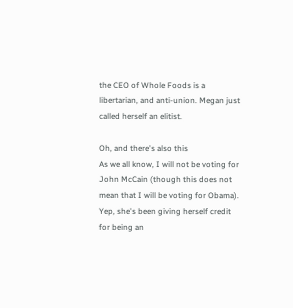the CEO of Whole Foods is a libertarian, and anti-union. Megan just called herself an elitist.

Oh, and there's also this
As we all know, I will not be voting for John McCain (though this does not mean that I will be voting for Obama).
Yep, she's been giving herself credit for being an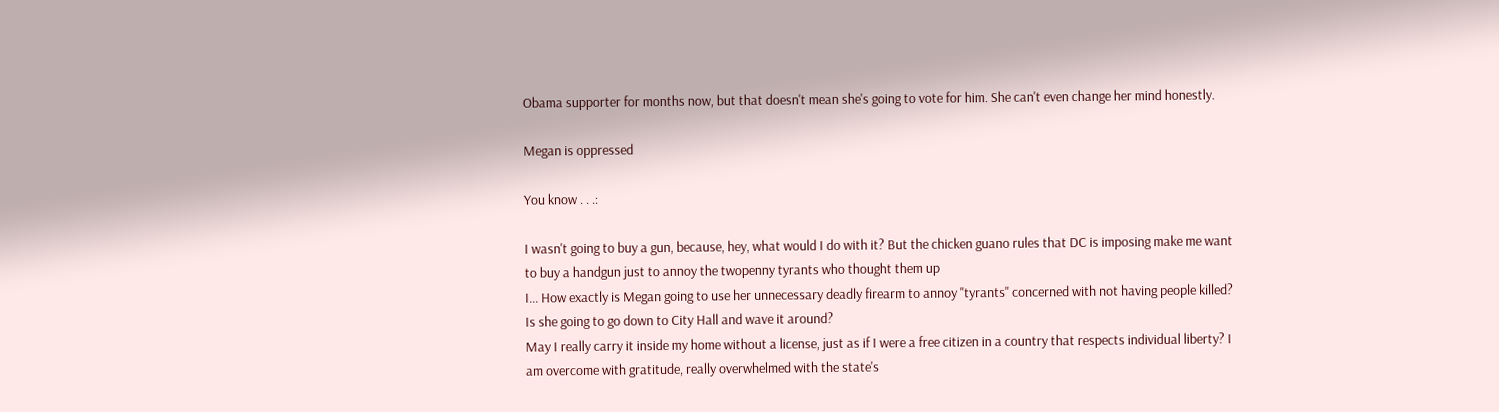Obama supporter for months now, but that doesn't mean she's going to vote for him. She can't even change her mind honestly.

Megan is oppressed

You know . . .:

I wasn't going to buy a gun, because, hey, what would I do with it? But the chicken guano rules that DC is imposing make me want to buy a handgun just to annoy the twopenny tyrants who thought them up
I... How exactly is Megan going to use her unnecessary deadly firearm to annoy "tyrants" concerned with not having people killed? Is she going to go down to City Hall and wave it around?
May I really carry it inside my home without a license, just as if I were a free citizen in a country that respects individual liberty? I am overcome with gratitude, really overwhelmed with the state's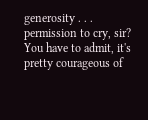generosity . . . permission to cry, sir?
You have to admit, it's pretty courageous of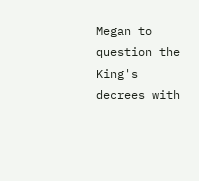Megan to question the King's decrees with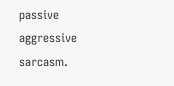passive aggressive sarcasm.